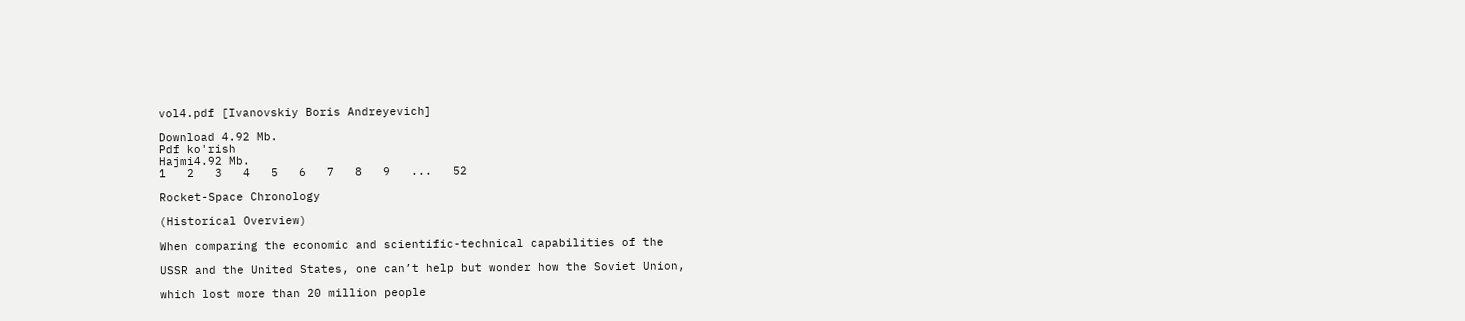vol4.pdf [Ivanovskiy Boris Andreyevich]

Download 4.92 Mb.
Pdf ko'rish
Hajmi4.92 Mb.
1   2   3   4   5   6   7   8   9   ...   52

Rocket-Space Chronology

(Historical Overview)

When comparing the economic and scientific-technical capabilities of the

USSR and the United States, one can’t help but wonder how the Soviet Union,

which lost more than 20 million people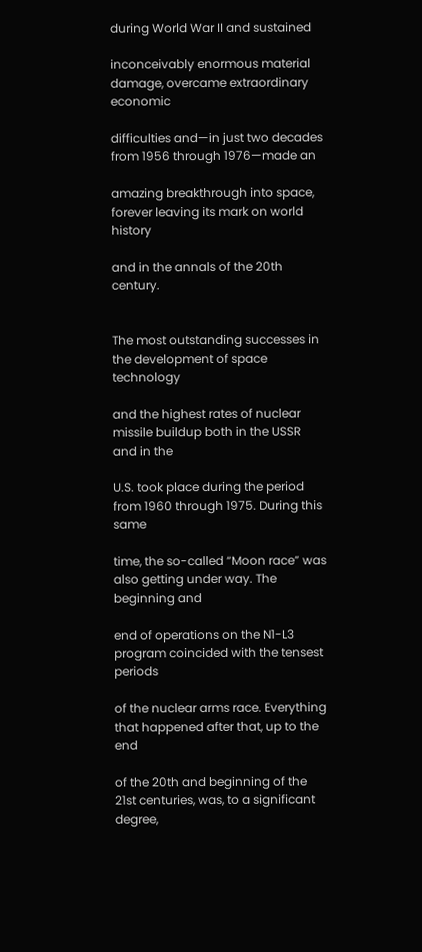during World War II and sustained

inconceivably enormous material damage, overcame extraordinary economic

difficulties and—in just two decades from 1956 through 1976—made an

amazing breakthrough into space, forever leaving its mark on world history

and in the annals of the 20th century.


The most outstanding successes in the development of space technology

and the highest rates of nuclear missile buildup both in the USSR and in the

U.S. took place during the period from 1960 through 1975. During this same

time, the so-called “Moon race” was also getting under way. The beginning and

end of operations on the N1-L3 program coincided with the tensest periods

of the nuclear arms race. Everything that happened after that, up to the end

of the 20th and beginning of the 21st centuries, was, to a significant degree,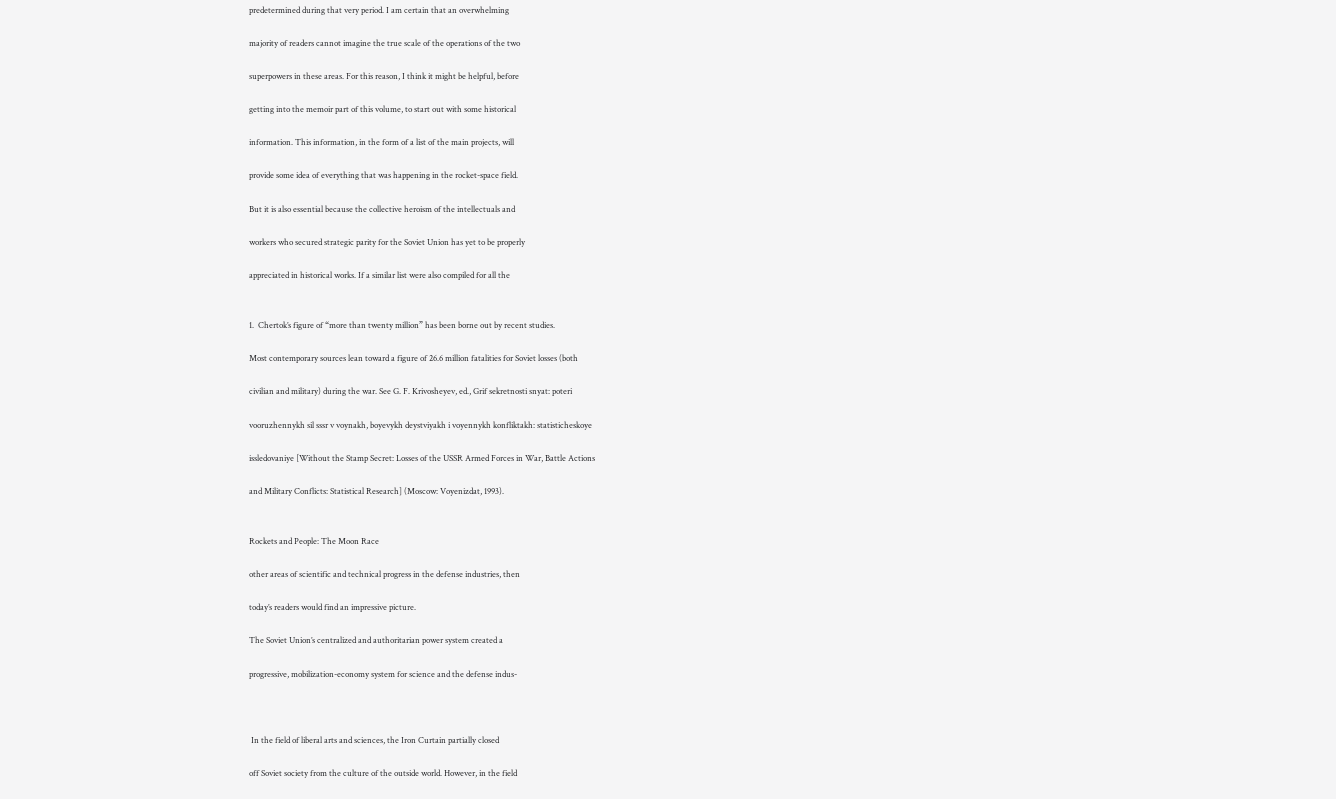predetermined during that very period. I am certain that an overwhelming

majority of readers cannot imagine the true scale of the operations of the two

superpowers in these areas. For this reason, I think it might be helpful, before

getting into the memoir part of this volume, to start out with some historical

information. This information, in the form of a list of the main projects, will

provide some idea of everything that was happening in the rocket-space field.

But it is also essential because the collective heroism of the intellectuals and

workers who secured strategic parity for the Soviet Union has yet to be properly

appreciated in historical works. If a similar list were also compiled for all the


1.  Chertok’s figure of “more than twenty million” has been borne out by recent studies.

Most contemporary sources lean toward a figure of 26.6 million fatalities for Soviet losses (both

civilian and military) during the war. See G. F. Krivosheyev, ed., Grif sekretnosti snyat: poteri

vooruzhennykh sil sssr v voynakh, boyevykh deystviyakh i voyennykh konfliktakh: statisticheskoye

issledovaniye [Without the Stamp Secret: Losses of the USSR Armed Forces in War, Battle Actions

and Military Conflicts: Statistical Research] (Moscow: Voyenizdat, 1993).


Rockets and People: The Moon Race

other areas of scientific and technical progress in the defense industries, then

today’s readers would find an impressive picture.

The Soviet Union’s centralized and authoritarian power system created a

progressive, mobilization-economy system for science and the defense indus-



 In the field of liberal arts and sciences, the Iron Curtain partially closed

off Soviet society from the culture of the outside world. However, in the field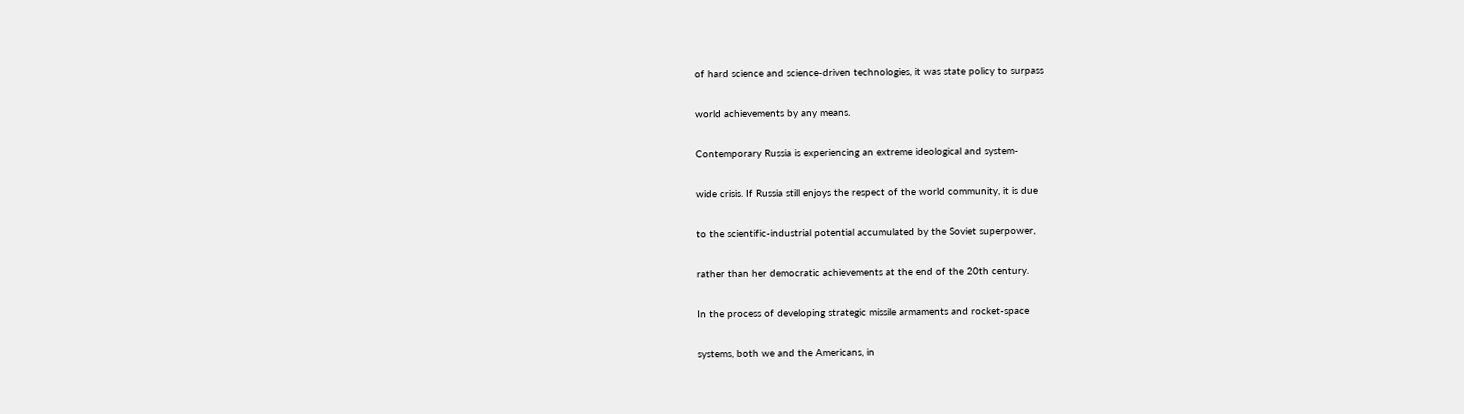of hard science and science-driven technologies, it was state policy to surpass

world achievements by any means.

Contemporary Russia is experiencing an extreme ideological and system-

wide crisis. If Russia still enjoys the respect of the world community, it is due

to the scientific-industrial potential accumulated by the Soviet superpower,

rather than her democratic achievements at the end of the 20th century.

In the process of developing strategic missile armaments and rocket-space

systems, both we and the Americans, in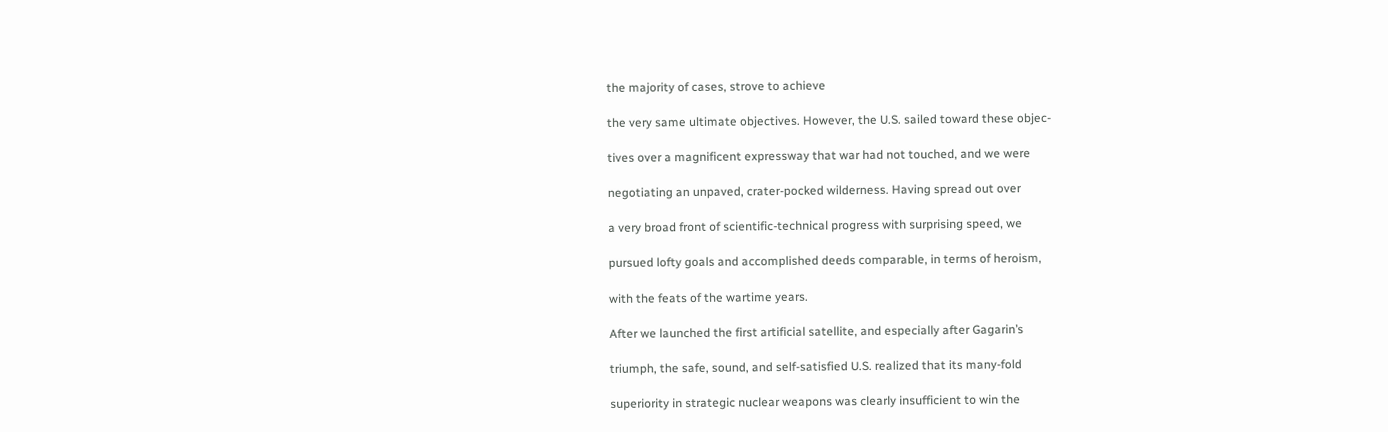the majority of cases, strove to achieve

the very same ultimate objectives. However, the U.S. sailed toward these objec-

tives over a magnificent expressway that war had not touched, and we were

negotiating an unpaved, crater-pocked wilderness. Having spread out over

a very broad front of scientific-technical progress with surprising speed, we

pursued lofty goals and accomplished deeds comparable, in terms of heroism,

with the feats of the wartime years.

After we launched the first artificial satellite, and especially after Gagarin’s

triumph, the safe, sound, and self-satisfied U.S. realized that its many-fold

superiority in strategic nuclear weapons was clearly insufficient to win the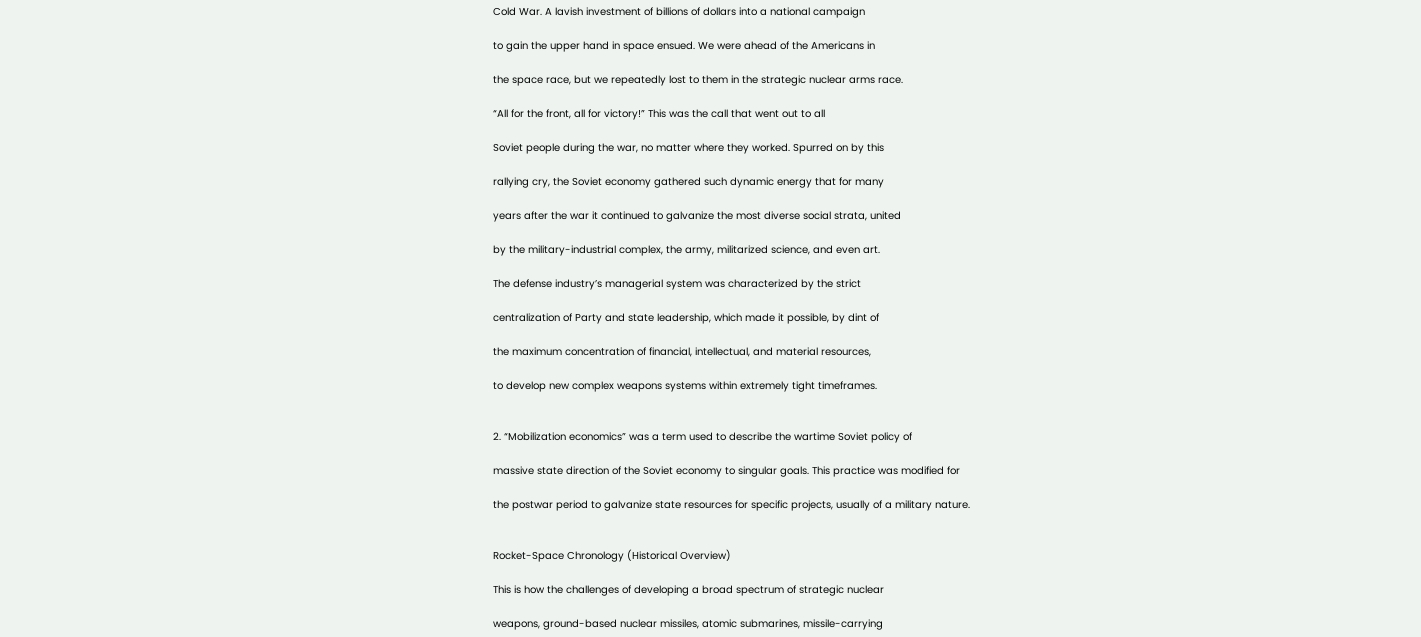Cold War. A lavish investment of billions of dollars into a national campaign

to gain the upper hand in space ensued. We were ahead of the Americans in

the space race, but we repeatedly lost to them in the strategic nuclear arms race.

“All for the front, all for victory!” This was the call that went out to all

Soviet people during the war, no matter where they worked. Spurred on by this

rallying cry, the Soviet economy gathered such dynamic energy that for many

years after the war it continued to galvanize the most diverse social strata, united

by the military-industrial complex, the army, militarized science, and even art.

The defense industry’s managerial system was characterized by the strict

centralization of Party and state leadership, which made it possible, by dint of

the maximum concentration of financial, intellectual, and material resources,

to develop new complex weapons systems within extremely tight timeframes.


2. “Mobilization economics” was a term used to describe the wartime Soviet policy of

massive state direction of the Soviet economy to singular goals. This practice was modified for

the postwar period to galvanize state resources for specific projects, usually of a military nature.


Rocket-Space Chronology (Historical Overview)

This is how the challenges of developing a broad spectrum of strategic nuclear

weapons, ground-based nuclear missiles, atomic submarines, missile-carrying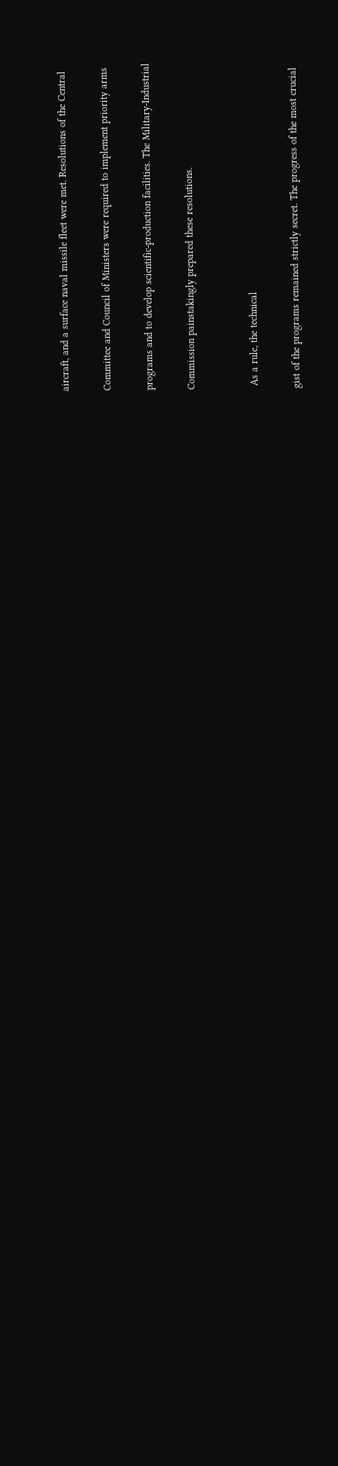aircraft, and a surface naval missile fleet were met. Resolutions of the Central

Committee and Council of Ministers were required to implement priority arms

programs and to develop scientific-production facilities. The Military-Industrial

Commission painstakingly prepared these resolutions.


 As a rule, the technical

gist of the programs remained strictly secret. The progress of the most crucial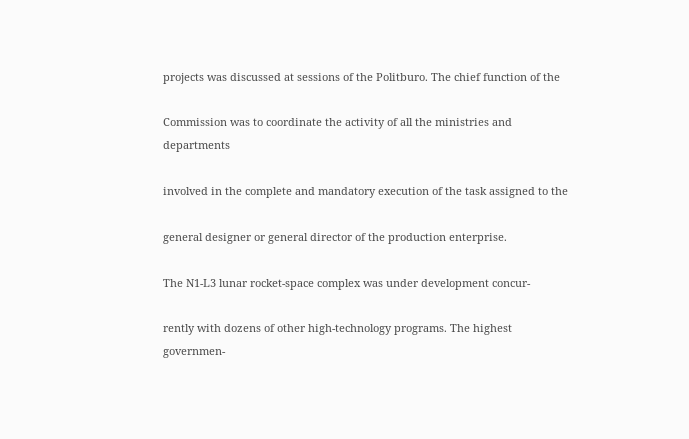projects was discussed at sessions of the Politburo. The chief function of the

Commission was to coordinate the activity of all the ministries and departments

involved in the complete and mandatory execution of the task assigned to the

general designer or general director of the production enterprise.

The N1-L3 lunar rocket-space complex was under development concur-

rently with dozens of other high-technology programs. The highest governmen-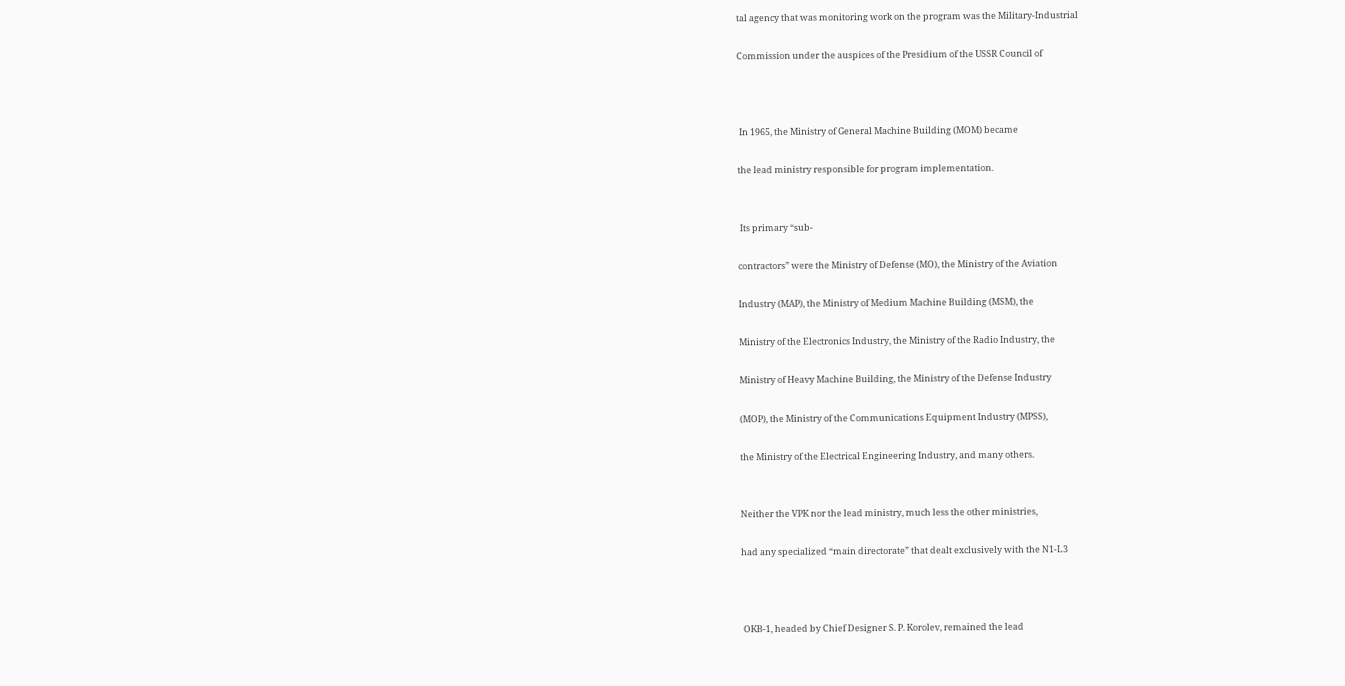tal agency that was monitoring work on the program was the Military-Industrial

Commission under the auspices of the Presidium of the USSR Council of



 In 1965, the Ministry of General Machine Building (MOM) became

the lead ministry responsible for program implementation.


 Its primary “sub-

contractors” were the Ministry of Defense (MO), the Ministry of the Aviation

Industry (MAP), the Ministry of Medium Machine Building (MSM), the

Ministry of the Electronics Industry, the Ministry of the Radio Industry, the

Ministry of Heavy Machine Building, the Ministry of the Defense Industry

(MOP), the Ministry of the Communications Equipment Industry (MPSS),

the Ministry of the Electrical Engineering Industry, and many others.


Neither the VPK nor the lead ministry, much less the other ministries,

had any specialized “main directorate” that dealt exclusively with the N1-L3



 OKB-1, headed by Chief Designer S. P. Korolev, remained the lead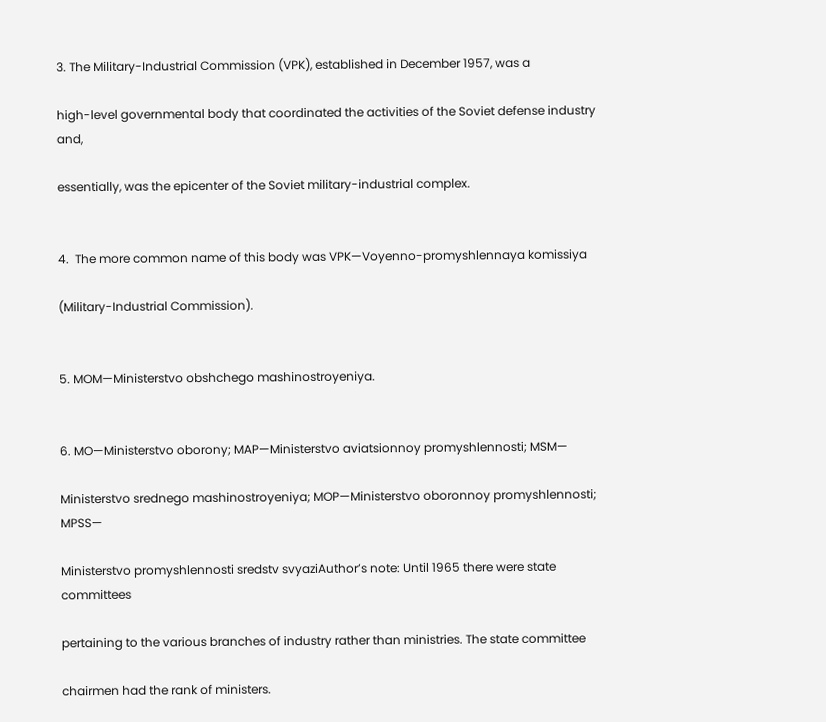3. The Military-Industrial Commission (VPK), established in December 1957, was a

high-level governmental body that coordinated the activities of the Soviet defense industry and,

essentially, was the epicenter of the Soviet military-industrial complex.


4.  The more common name of this body was VPK—Voyenno-promyshlennaya komissiya

(Military-Industrial Commission).


5. MOM—Ministerstvo obshchego mashinostroyeniya.


6. MO—Ministerstvo oborony; MAP—Ministerstvo aviatsionnoy promyshlennosti; MSM—

Ministerstvo srednego mashinostroyeniya; MOP—Ministerstvo oboronnoy promyshlennosti; MPSS—

Ministerstvo promyshlennosti sredstv svyaziAuthor’s note: Until 1965 there were state committees

pertaining to the various branches of industry rather than ministries. The state committee

chairmen had the rank of ministers.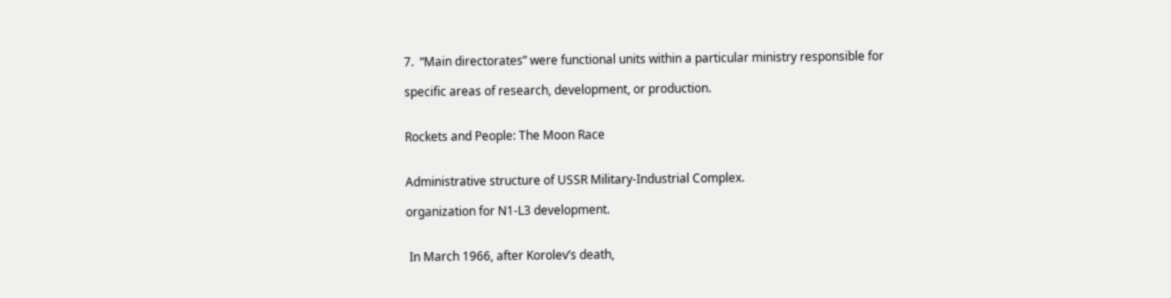7.  “Main directorates” were functional units within a particular ministry responsible for

specific areas of research, development, or production.


Rockets and People: The Moon Race


Administrative structure of USSR Military-Industrial Complex.

organization for N1-L3 development.


 In March 1966, after Korolev’s death,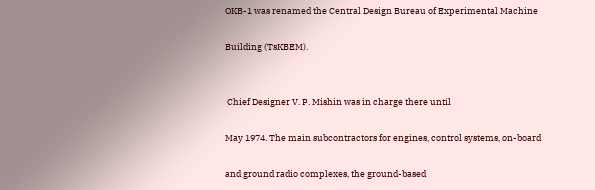OKB-1 was renamed the Central Design Bureau of Experimental Machine

Building (TsKBEM).


 Chief Designer V. P. Mishin was in charge there until

May 1974. The main subcontractors for engines, control systems, on-board

and ground radio complexes, the ground-based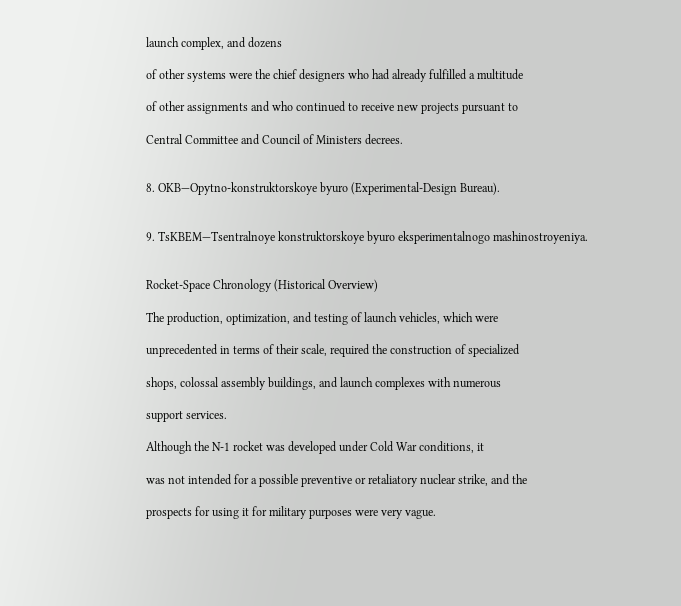launch complex, and dozens

of other systems were the chief designers who had already fulfilled a multitude

of other assignments and who continued to receive new projects pursuant to

Central Committee and Council of Ministers decrees.


8. OKB—Opytno-konstruktorskoye byuro (Experimental-Design Bureau).


9. TsKBEM—Tsentralnoye konstruktorskoye byuro eksperimentalnogo mashinostroyeniya.


Rocket-Space Chronology (Historical Overview)

The production, optimization, and testing of launch vehicles, which were

unprecedented in terms of their scale, required the construction of specialized

shops, colossal assembly buildings, and launch complexes with numerous

support services.

Although the N-1 rocket was developed under Cold War conditions, it

was not intended for a possible preventive or retaliatory nuclear strike, and the

prospects for using it for military purposes were very vague.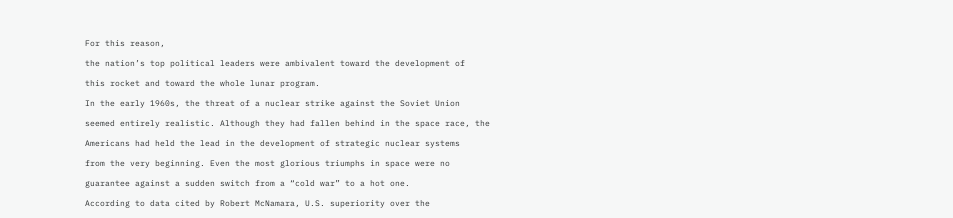For this reason,

the nation’s top political leaders were ambivalent toward the development of

this rocket and toward the whole lunar program.

In the early 1960s, the threat of a nuclear strike against the Soviet Union

seemed entirely realistic. Although they had fallen behind in the space race, the

Americans had held the lead in the development of strategic nuclear systems

from the very beginning. Even the most glorious triumphs in space were no

guarantee against a sudden switch from a “cold war” to a hot one.

According to data cited by Robert McNamara, U.S. superiority over the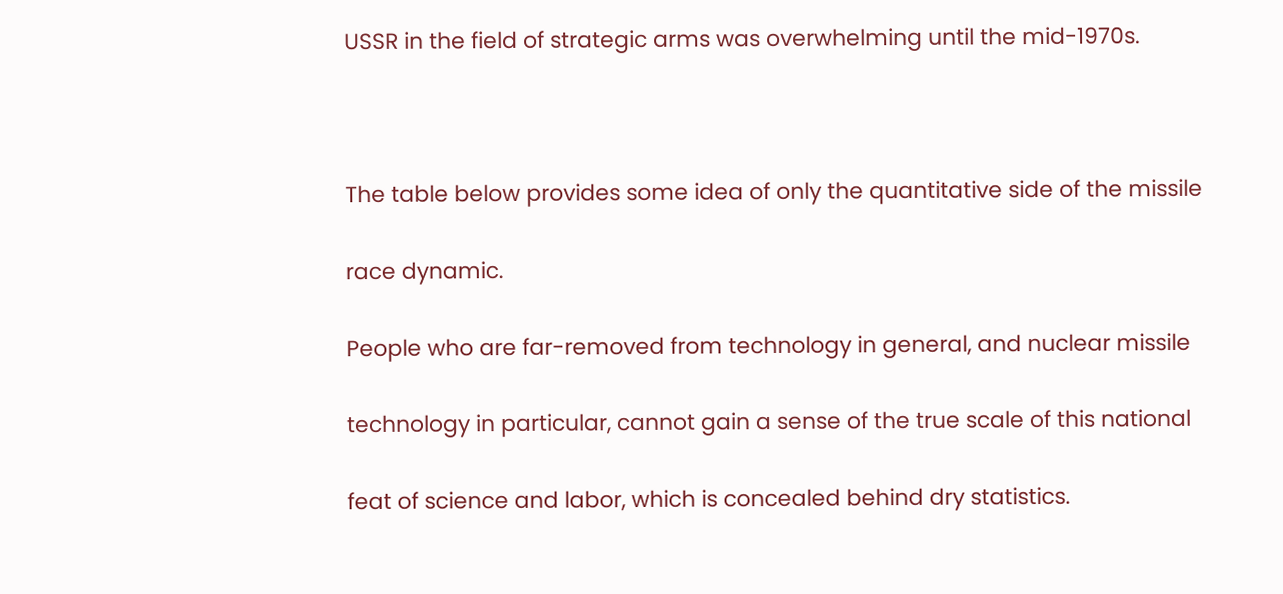USSR in the field of strategic arms was overwhelming until the mid-1970s.



The table below provides some idea of only the quantitative side of the missile

race dynamic.

People who are far-removed from technology in general, and nuclear missile

technology in particular, cannot gain a sense of the true scale of this national

feat of science and labor, which is concealed behind dry statistics.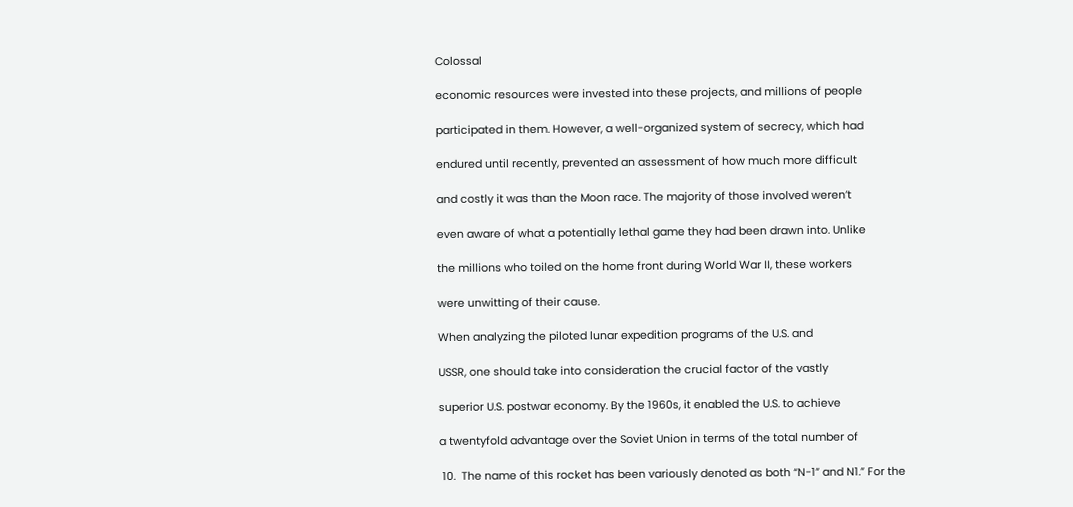Colossal

economic resources were invested into these projects, and millions of people

participated in them. However, a well-organized system of secrecy, which had

endured until recently, prevented an assessment of how much more difficult

and costly it was than the Moon race. The majority of those involved weren’t

even aware of what a potentially lethal game they had been drawn into. Unlike

the millions who toiled on the home front during World War II, these workers

were unwitting of their cause.

When analyzing the piloted lunar expedition programs of the U.S. and

USSR, one should take into consideration the crucial factor of the vastly

superior U.S. postwar economy. By the 1960s, it enabled the U.S. to achieve

a twentyfold advantage over the Soviet Union in terms of the total number of

 10.  The name of this rocket has been variously denoted as both “N-1” and N1.” For the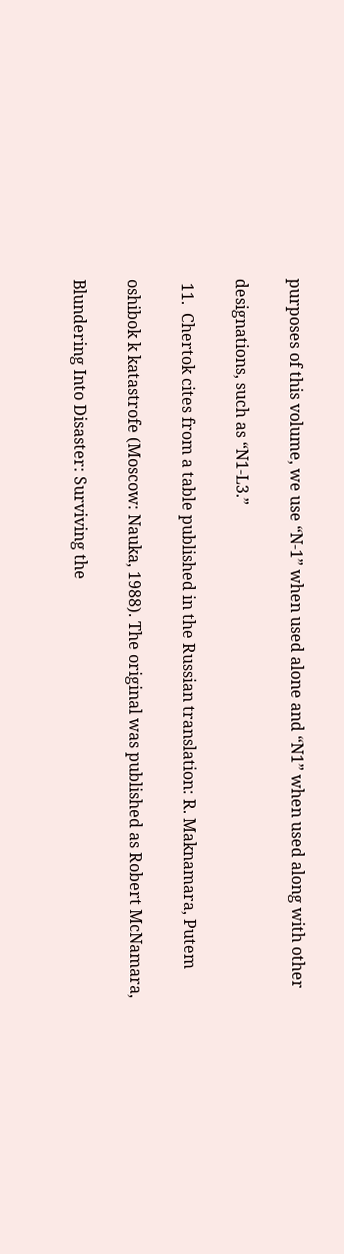purposes of this volume, we use “N-1” when used alone and “N1” when used along with other

designations, such as “N1-L3.”

 11.  Chertok cites from a table published in the Russian translation: R. Maknamara, Putem

oshibok k katastrofe (Moscow: Nauka, 1988). The original was published as Robert McNamara,

Blundering Into Disaster: Surviving the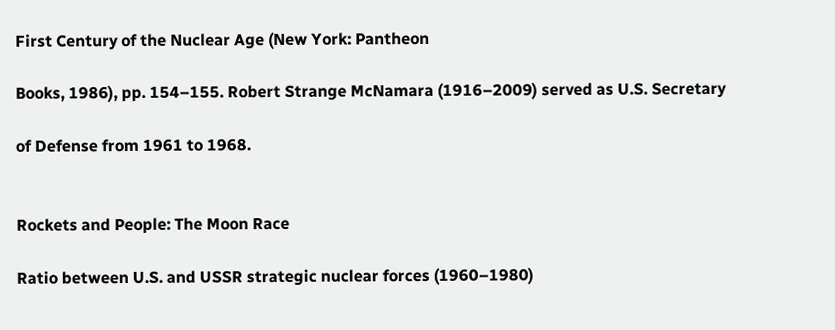First Century of the Nuclear Age (New York: Pantheon

Books, 1986), pp. 154–155. Robert Strange McNamara (1916–2009) served as U.S. Secretary

of Defense from 1961 to 1968.


Rockets and People: The Moon Race

Ratio between U.S. and USSR strategic nuclear forces (1960–1980)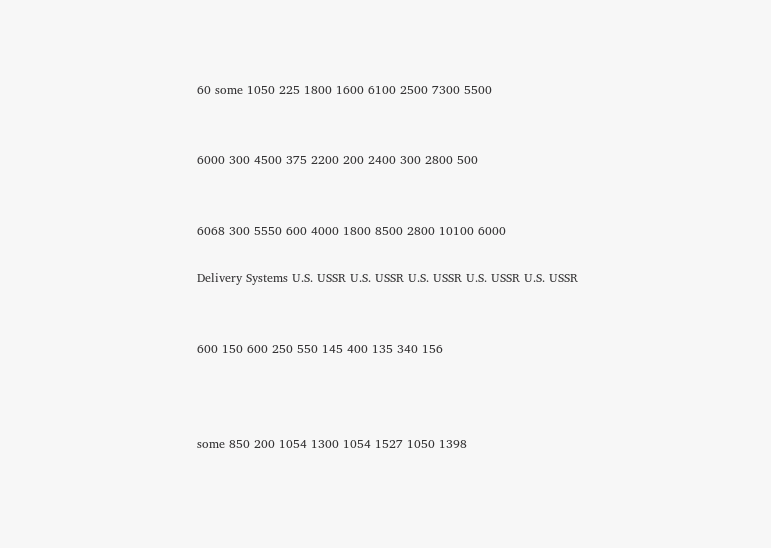60 some 1050 225 1800 1600 6100 2500 7300 5500


6000 300 4500 375 2200 200 2400 300 2800 500


6068 300 5550 600 4000 1800 8500 2800 10100 6000

Delivery Systems U.S. USSR U.S. USSR U.S. USSR U.S. USSR U.S. USSR


600 150 600 250 550 145 400 135 340 156



some 850 200 1054 1300 1054 1527 1050 1398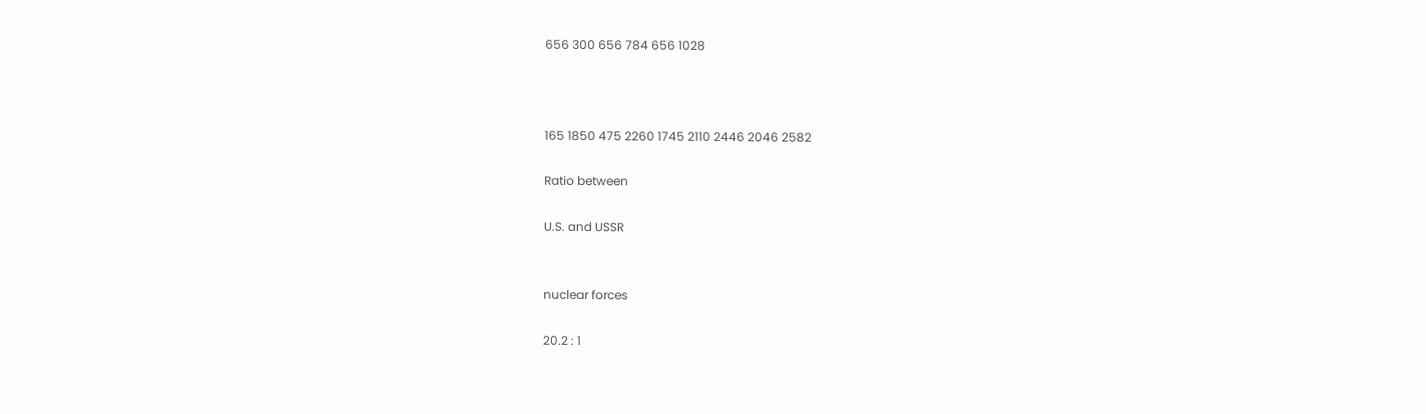656 300 656 784 656 1028



165 1850 475 2260 1745 2110 2446 2046 2582

Ratio between

U.S. and USSR


nuclear forces

20.2 : 1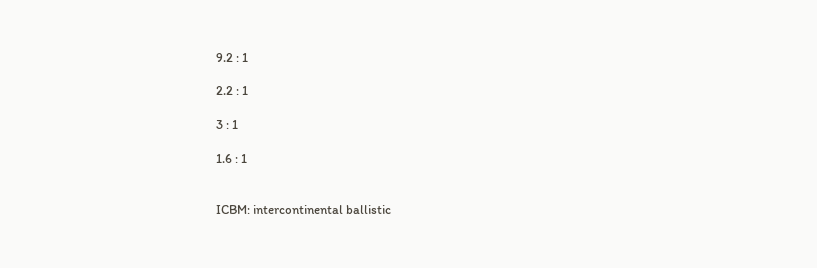9.2 : 1

2.2 : 1

3 : 1

1.6 : 1


ICBM: intercontinental ballistic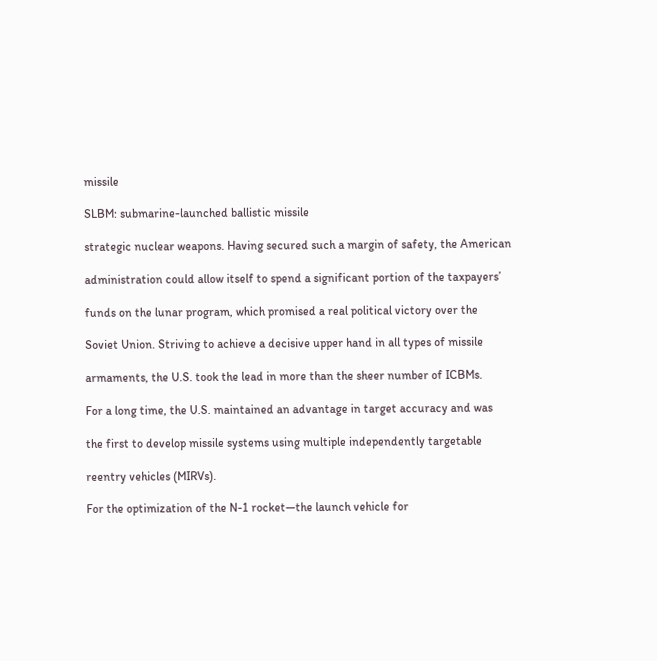missile

SLBM: submarine-launched ballistic missile

strategic nuclear weapons. Having secured such a margin of safety, the American

administration could allow itself to spend a significant portion of the taxpayers’

funds on the lunar program, which promised a real political victory over the

Soviet Union. Striving to achieve a decisive upper hand in all types of missile

armaments, the U.S. took the lead in more than the sheer number of ICBMs.

For a long time, the U.S. maintained an advantage in target accuracy and was

the first to develop missile systems using multiple independently targetable

reentry vehicles (MIRVs).

For the optimization of the N-1 rocket—the launch vehicle for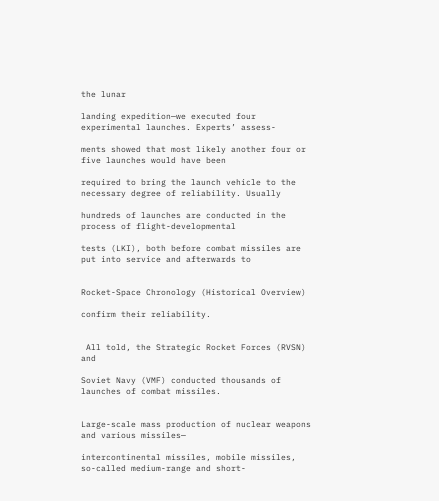the lunar

landing expedition—we executed four experimental launches. Experts’ assess-

ments showed that most likely another four or five launches would have been

required to bring the launch vehicle to the necessary degree of reliability. Usually

hundreds of launches are conducted in the process of flight-developmental

tests (LKI), both before combat missiles are put into service and afterwards to


Rocket-Space Chronology (Historical Overview)

confirm their reliability.


 All told, the Strategic Rocket Forces (RVSN) and

Soviet Navy (VMF) conducted thousands of launches of combat missiles.


Large-scale mass production of nuclear weapons and various missiles—

intercontinental missiles, mobile missiles, so-called medium-range and short-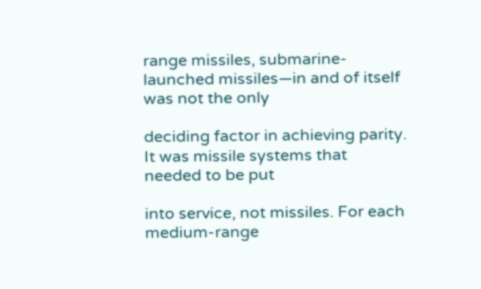range missiles, submarine-launched missiles—in and of itself was not the only

deciding factor in achieving parity. It was missile systems that needed to be put

into service, not missiles. For each medium-range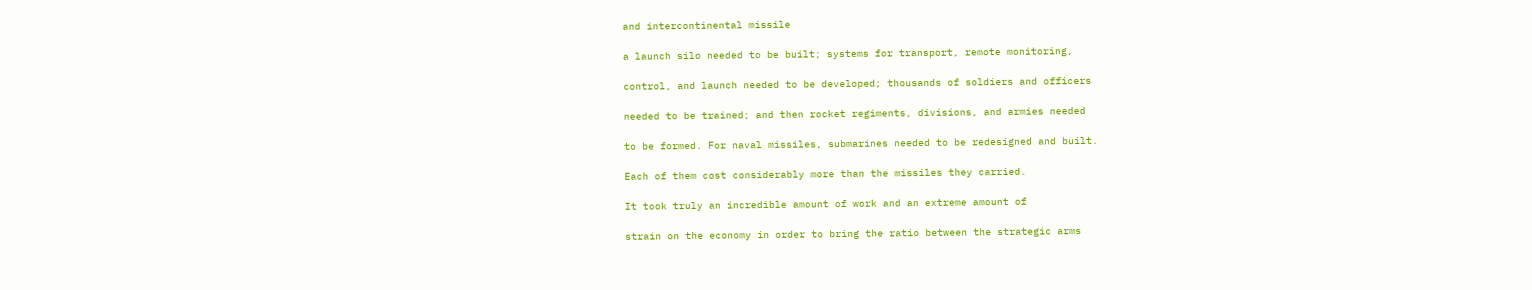and intercontinental missile

a launch silo needed to be built; systems for transport, remote monitoring,

control, and launch needed to be developed; thousands of soldiers and officers

needed to be trained; and then rocket regiments, divisions, and armies needed

to be formed. For naval missiles, submarines needed to be redesigned and built.

Each of them cost considerably more than the missiles they carried.

It took truly an incredible amount of work and an extreme amount of

strain on the economy in order to bring the ratio between the strategic arms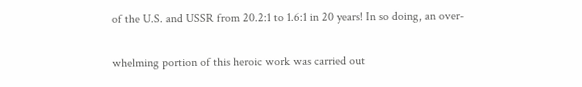of the U.S. and USSR from 20.2:1 to 1.6:1 in 20 years! In so doing, an over-

whelming portion of this heroic work was carried out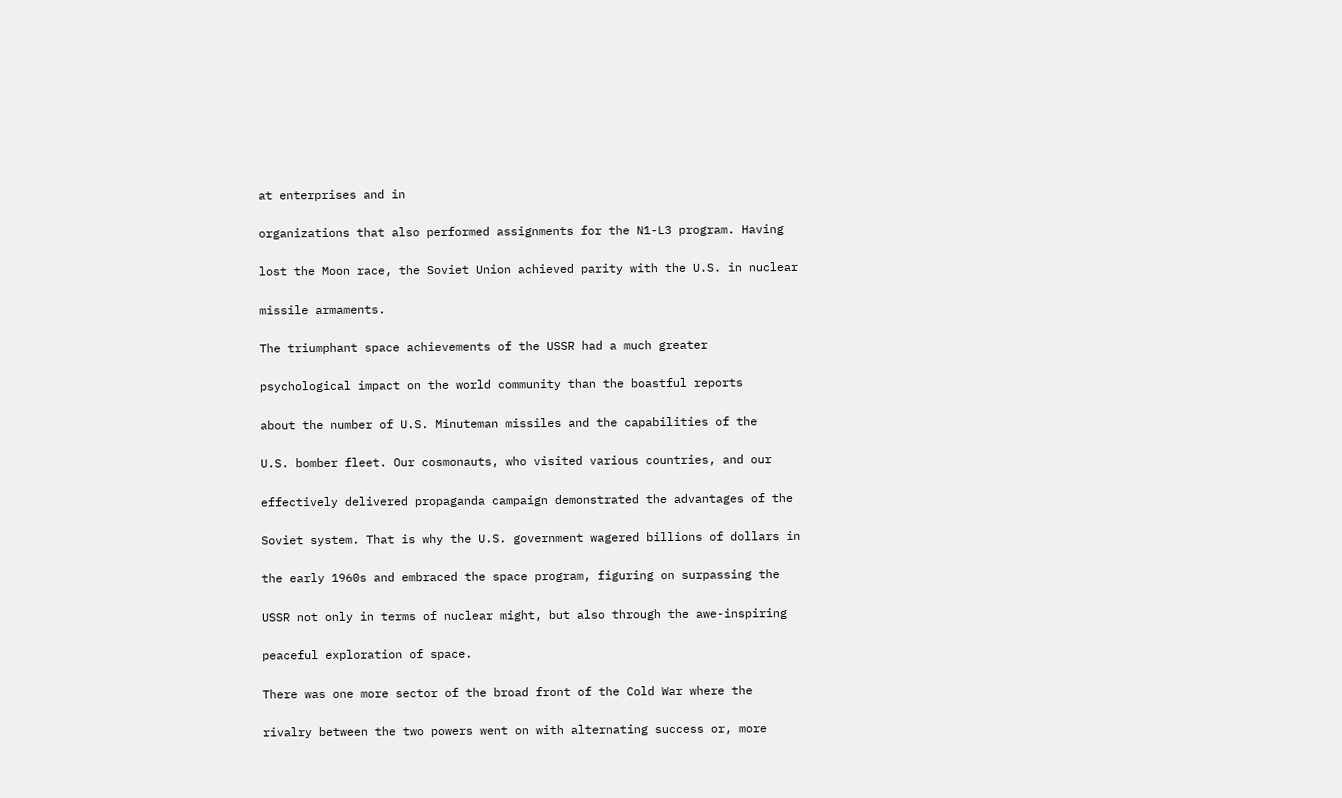at enterprises and in

organizations that also performed assignments for the N1-L3 program. Having

lost the Moon race, the Soviet Union achieved parity with the U.S. in nuclear

missile armaments.

The triumphant space achievements of the USSR had a much greater

psychological impact on the world community than the boastful reports

about the number of U.S. Minuteman missiles and the capabilities of the

U.S. bomber fleet. Our cosmonauts, who visited various countries, and our

effectively delivered propaganda campaign demonstrated the advantages of the

Soviet system. That is why the U.S. government wagered billions of dollars in

the early 1960s and embraced the space program, figuring on surpassing the

USSR not only in terms of nuclear might, but also through the awe-inspiring

peaceful exploration of space.

There was one more sector of the broad front of the Cold War where the

rivalry between the two powers went on with alternating success or, more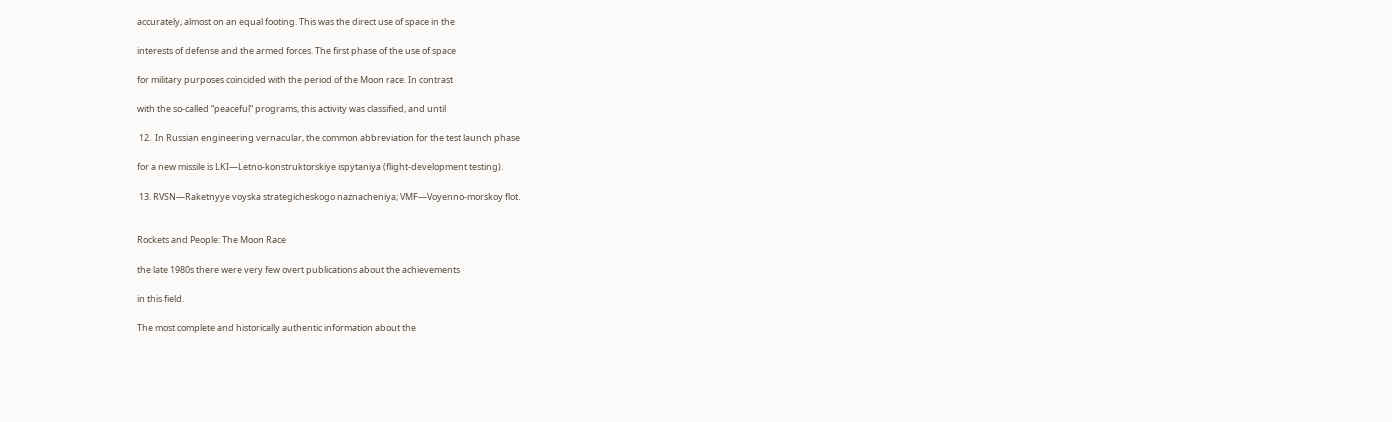accurately, almost on an equal footing. This was the direct use of space in the

interests of defense and the armed forces. The first phase of the use of space

for military purposes coincided with the period of the Moon race. In contrast

with the so-called “peaceful” programs, this activity was classified, and until

 12.  In Russian engineering vernacular, the common abbreviation for the test launch phase

for a new missile is LKI—Letno-konstruktorskiye ispytaniya (flight-development testing).

 13. RVSN—Raketnyye voyska strategicheskogo naznacheniya; VMF—Voyenno-morskoy flot.


Rockets and People: The Moon Race

the late 1980s there were very few overt publications about the achievements

in this field.

The most complete and historically authentic information about the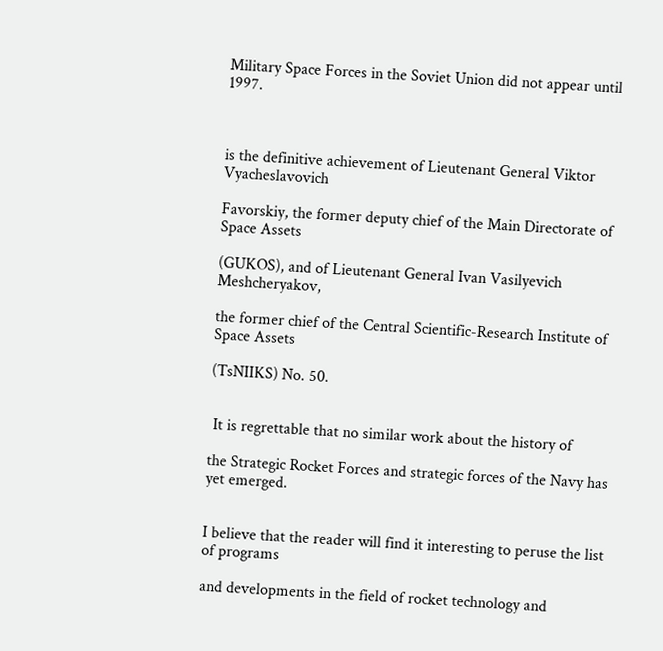Military Space Forces in the Soviet Union did not appear until 1997.



is the definitive achievement of Lieutenant General Viktor Vyacheslavovich

Favorskiy, the former deputy chief of the Main Directorate of Space Assets

(GUKOS), and of Lieutenant General Ivan Vasilyevich Meshcheryakov,

the former chief of the Central Scientific-Research Institute of Space Assets

(TsNIIKS) No. 50.


 It is regrettable that no similar work about the history of

the Strategic Rocket Forces and strategic forces of the Navy has yet emerged.


I believe that the reader will find it interesting to peruse the list of programs

and developments in the field of rocket technology and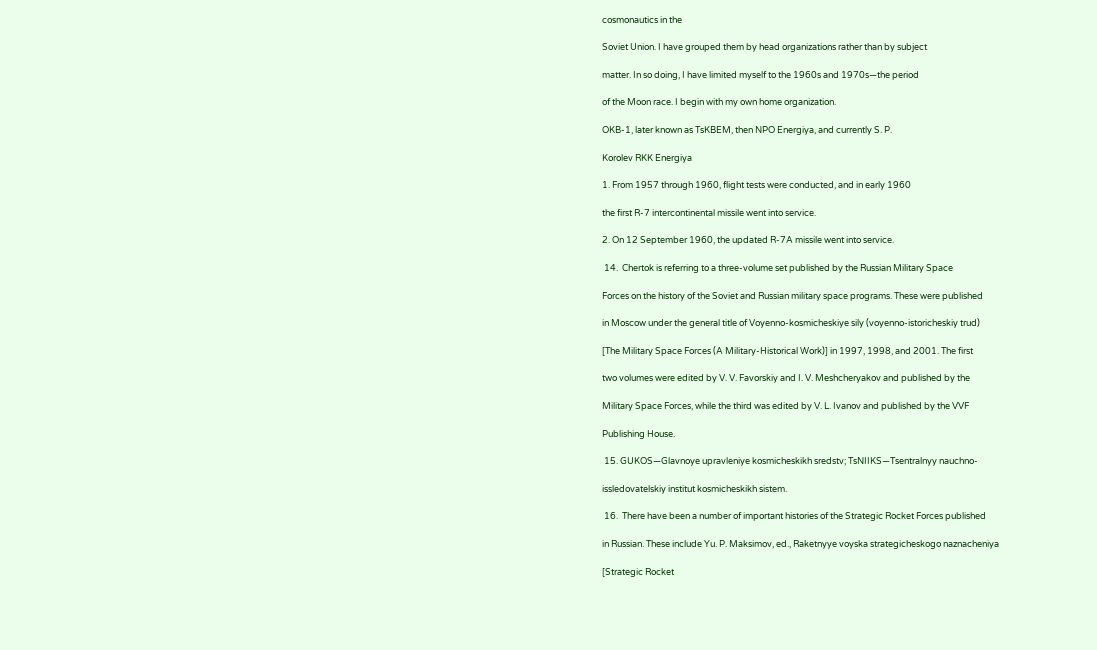cosmonautics in the

Soviet Union. I have grouped them by head organizations rather than by subject

matter. In so doing, I have limited myself to the 1960s and 1970s—the period

of the Moon race. I begin with my own home organization.

OKB-1, later known as TsKBEM, then NPO Energiya, and currently S. P.

Korolev RKK Energiya

1. From 1957 through 1960, flight tests were conducted, and in early 1960

the first R-7 intercontinental missile went into service.

2. On 12 September 1960, the updated R-7A missile went into service.

 14.  Chertok is referring to a three-volume set published by the Russian Military Space

Forces on the history of the Soviet and Russian military space programs. These were published

in Moscow under the general title of Voyenno-kosmicheskiye sily (voyenno-istoricheskiy trud)

[The Military Space Forces (A Military-Historical Work)] in 1997, 1998, and 2001. The first

two volumes were edited by V. V. Favorskiy and I. V. Meshcheryakov and published by the

Military Space Forces, while the third was edited by V. L. Ivanov and published by the VVF

Publishing House.

 15. GUKOS—Glavnoye upravleniye kosmicheskikh sredstv; TsNIIKS—Tsentralnyy nauchno-

issledovatelskiy institut kosmicheskikh sistem.

 16.  There have been a number of important histories of the Strategic Rocket Forces published

in Russian. These include Yu. P. Maksimov, ed., Raketnyye voyska strategicheskogo naznacheniya

[Strategic Rocket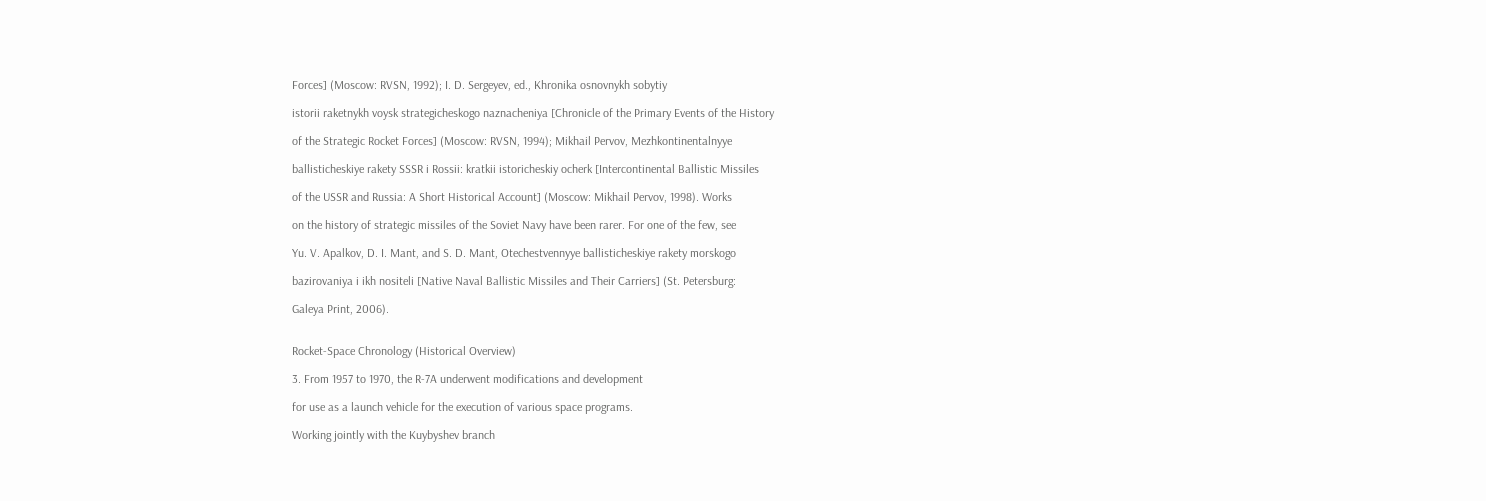Forces] (Moscow: RVSN, 1992); I. D. Sergeyev, ed., Khronika osnovnykh sobytiy

istorii raketnykh voysk strategicheskogo naznacheniya [Chronicle of the Primary Events of the History

of the Strategic Rocket Forces] (Moscow: RVSN, 1994); Mikhail Pervov, Mezhkontinentalnyye

ballisticheskiye rakety SSSR i Rossii: kratkii istoricheskiy ocherk [Intercontinental Ballistic Missiles

of the USSR and Russia: A Short Historical Account] (Moscow: Mikhail Pervov, 1998). Works

on the history of strategic missiles of the Soviet Navy have been rarer. For one of the few, see

Yu. V. Apalkov, D. I. Mant, and S. D. Mant, Otechestvennyye ballisticheskiye rakety morskogo

bazirovaniya i ikh nositeli [Native Naval Ballistic Missiles and Their Carriers] (St. Petersburg:

Galeya Print, 2006).


Rocket-Space Chronology (Historical Overview)

3. From 1957 to 1970, the R-7A underwent modifications and development

for use as a launch vehicle for the execution of various space programs.

Working jointly with the Kuybyshev branch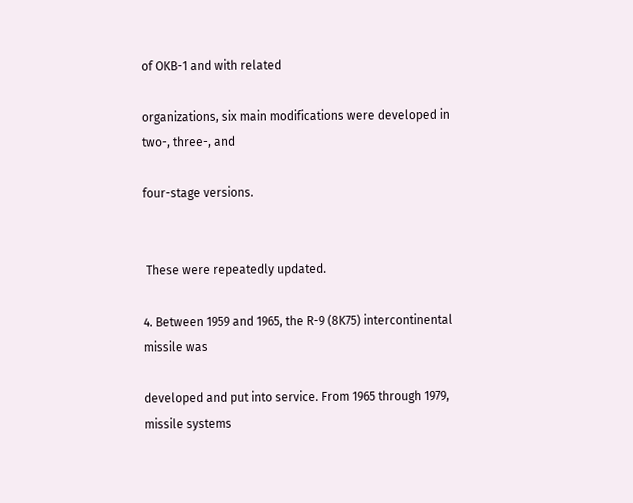of OKB-1 and with related

organizations, six main modifications were developed in two-, three-, and

four-stage versions.


 These were repeatedly updated.

4. Between 1959 and 1965, the R-9 (8K75) intercontinental missile was

developed and put into service. From 1965 through 1979, missile systems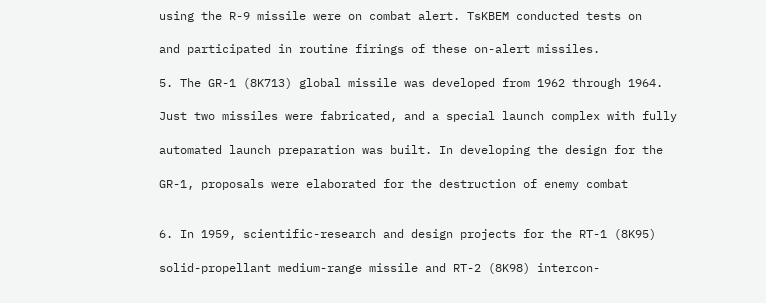using the R-9 missile were on combat alert. TsKBEM conducted tests on

and participated in routine firings of these on-alert missiles.

5. The GR-1 (8K713) global missile was developed from 1962 through 1964.

Just two missiles were fabricated, and a special launch complex with fully

automated launch preparation was built. In developing the design for the

GR-1, proposals were elaborated for the destruction of enemy combat


6. In 1959, scientific-research and design projects for the RT-1 (8K95)

solid-propellant medium-range missile and RT-2 (8K98) intercon-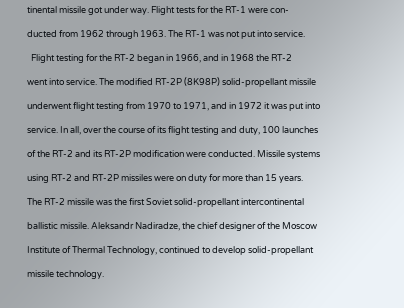tinental missile got under way. Flight tests for the RT-1 were con-

ducted from 1962 through 1963. The RT-1 was not put into service.

  Flight testing for the RT-2 began in 1966, and in 1968 the RT-2

went into service. The modified RT-2P (8K98P) solid-propellant missile

underwent flight testing from 1970 to 1971, and in 1972 it was put into

service. In all, over the course of its flight testing and duty, 100 launches

of the RT-2 and its RT-2P modification were conducted. Missile systems

using RT-2 and RT-2P missiles were on duty for more than 15 years.

The RT-2 missile was the first Soviet solid-propellant intercontinental

ballistic missile. Aleksandr Nadiradze, the chief designer of the Moscow

Institute of Thermal Technology, continued to develop solid-propellant

missile technology.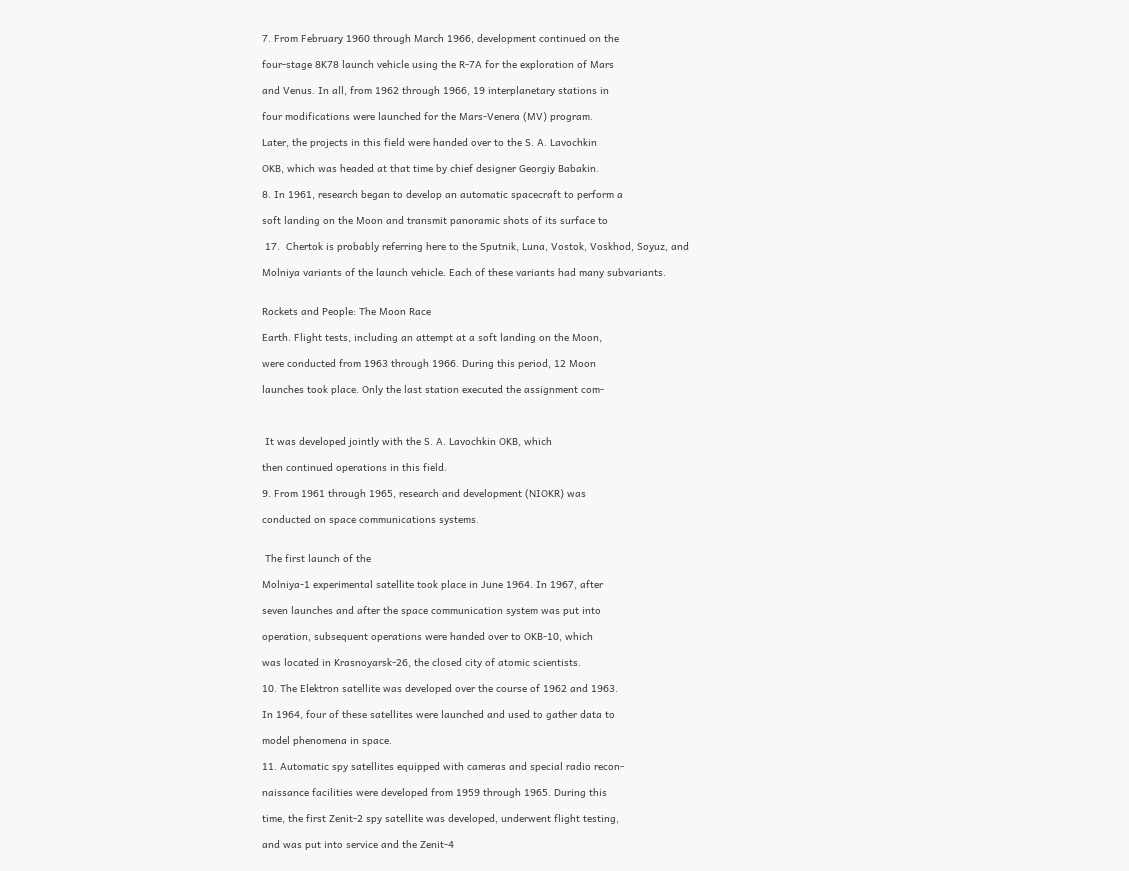7. From February 1960 through March 1966, development continued on the

four-stage 8K78 launch vehicle using the R-7A for the exploration of Mars

and Venus. In all, from 1962 through 1966, 19 interplanetary stations in

four modifications were launched for the Mars-Venera (MV) program.

Later, the projects in this field were handed over to the S. A. Lavochkin

OKB, which was headed at that time by chief designer Georgiy Babakin.

8. In 1961, research began to develop an automatic spacecraft to perform a

soft landing on the Moon and transmit panoramic shots of its surface to

 17.  Chertok is probably referring here to the Sputnik, Luna, Vostok, Voskhod, Soyuz, and

Molniya variants of the launch vehicle. Each of these variants had many subvariants.


Rockets and People: The Moon Race

Earth. Flight tests, including an attempt at a soft landing on the Moon,

were conducted from 1963 through 1966. During this period, 12 Moon

launches took place. Only the last station executed the assignment com-



 It was developed jointly with the S. A. Lavochkin OKB, which

then continued operations in this field.

9. From 1961 through 1965, research and development (NIOKR) was

conducted on space communications systems.


 The first launch of the

Molniya-1 experimental satellite took place in June 1964. In 1967, after

seven launches and after the space communication system was put into

operation, subsequent operations were handed over to OKB-10, which

was located in Krasnoyarsk-26, the closed city of atomic scientists.

10. The Elektron satellite was developed over the course of 1962 and 1963.

In 1964, four of these satellites were launched and used to gather data to

model phenomena in space.

11. Automatic spy satellites equipped with cameras and special radio recon-

naissance facilities were developed from 1959 through 1965. During this

time, the first Zenit-2 spy satellite was developed, underwent flight testing,

and was put into service and the Zenit-4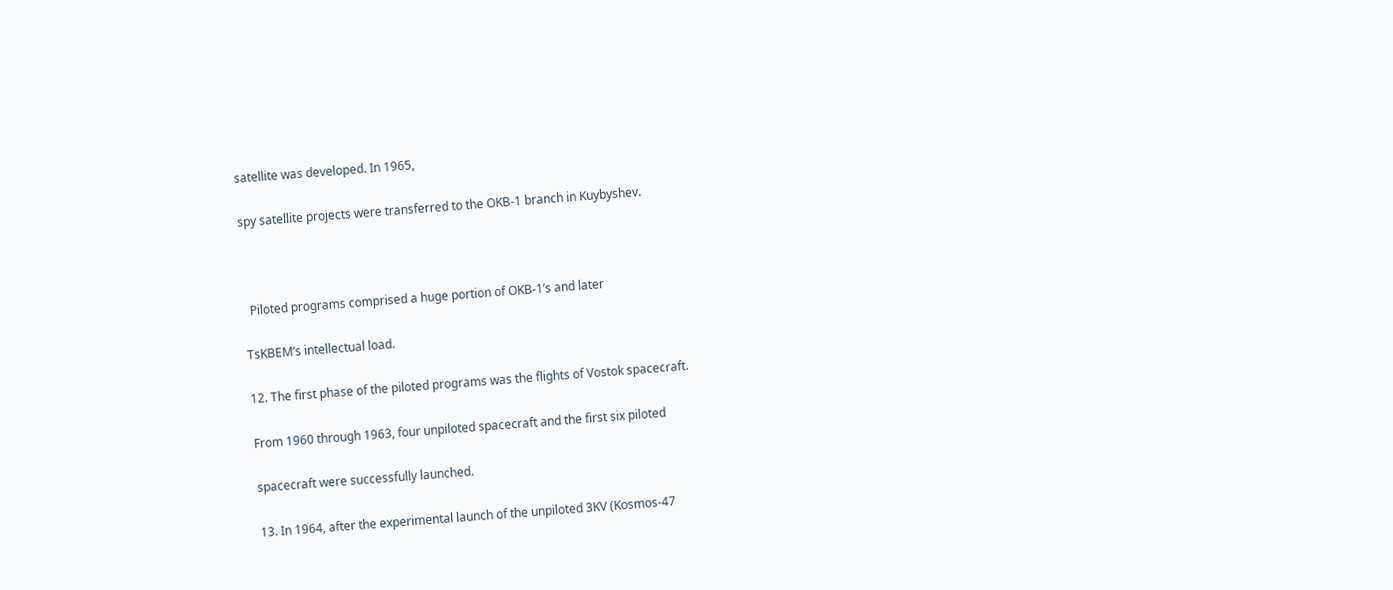satellite was developed. In 1965,

spy satellite projects were transferred to the OKB-1 branch in Kuybyshev.



  Piloted programs comprised a huge portion of OKB-1’s and later

TsKBEM’s intellectual load.

12. The first phase of the piloted programs was the flights of Vostok spacecraft.

From 1960 through 1963, four unpiloted spacecraft and the first six piloted

spacecraft were successfully launched.

13. In 1964, after the experimental launch of the unpiloted 3KV (Kosmos-47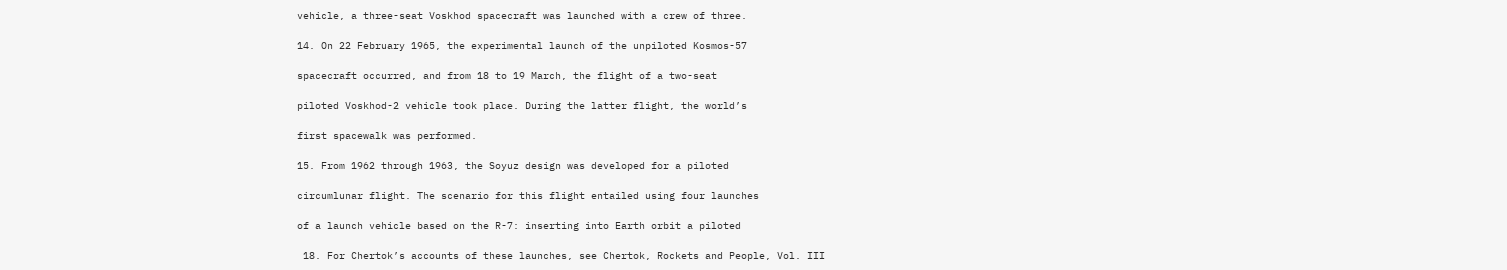vehicle, a three-seat Voskhod spacecraft was launched with a crew of three.

14. On 22 February 1965, the experimental launch of the unpiloted Kosmos-57

spacecraft occurred, and from 18 to 19 March, the flight of a two-seat

piloted Voskhod-2 vehicle took place. During the latter flight, the world’s

first spacewalk was performed.

15. From 1962 through 1963, the Soyuz design was developed for a piloted

circumlunar flight. The scenario for this flight entailed using four launches

of a launch vehicle based on the R-7: inserting into Earth orbit a piloted

 18. For Chertok’s accounts of these launches, see Chertok, Rockets and People, Vol. III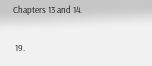Chapters 13 and 14.

 19.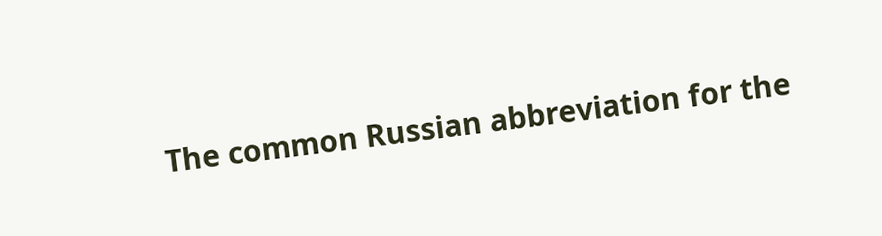The common Russian abbreviation for the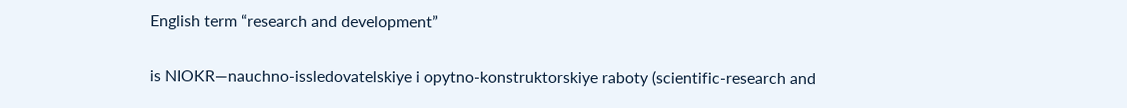English term “research and development”

is NIOKR—nauchno-issledovatelskiye i opytno-konstruktorskiye raboty (scientific-research and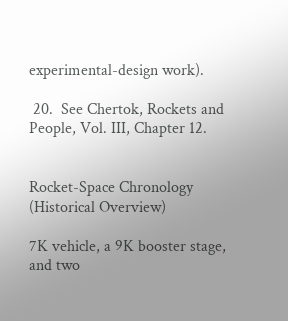experimental-design work).

 20.  See Chertok, Rockets and People, Vol. III, Chapter 12.


Rocket-Space Chronology (Historical Overview)

7K vehicle, a 9K booster stage, and two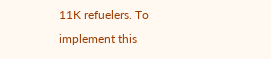11K refuelers. To implement this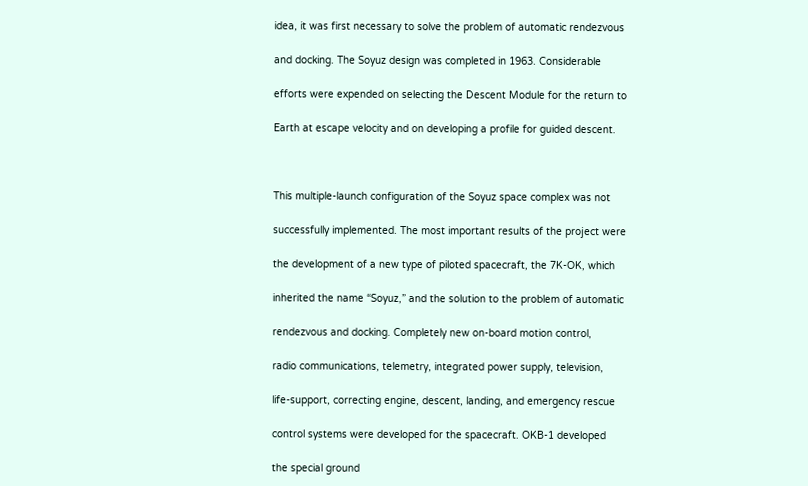idea, it was first necessary to solve the problem of automatic rendezvous

and docking. The Soyuz design was completed in 1963. Considerable

efforts were expended on selecting the Descent Module for the return to

Earth at escape velocity and on developing a profile for guided descent.



This multiple-launch configuration of the Soyuz space complex was not

successfully implemented. The most important results of the project were

the development of a new type of piloted spacecraft, the 7K-OK, which

inherited the name “Soyuz,” and the solution to the problem of automatic

rendezvous and docking. Completely new on-board motion control,

radio communications, telemetry, integrated power supply, television,

life-support, correcting engine, descent, landing, and emergency rescue

control systems were developed for the spacecraft. OKB-1 developed

the special ground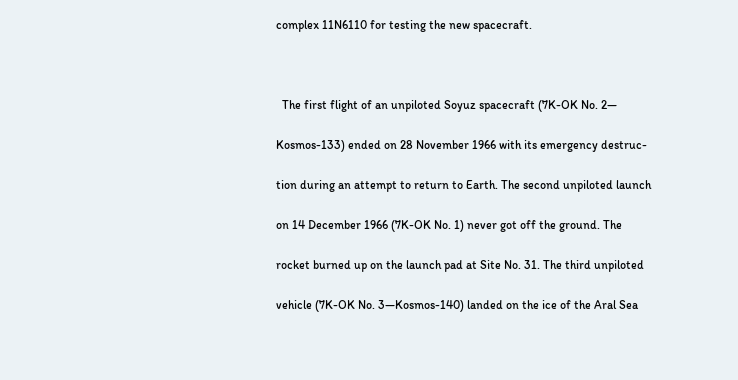complex 11N6110 for testing the new spacecraft.



  The first flight of an unpiloted Soyuz spacecraft (7K-OK No. 2—

Kosmos-133) ended on 28 November 1966 with its emergency destruc-

tion during an attempt to return to Earth. The second unpiloted launch

on 14 December 1966 (7K-OK No. 1) never got off the ground. The

rocket burned up on the launch pad at Site No. 31. The third unpiloted

vehicle (7K-OK No. 3—Kosmos-140) landed on the ice of the Aral Sea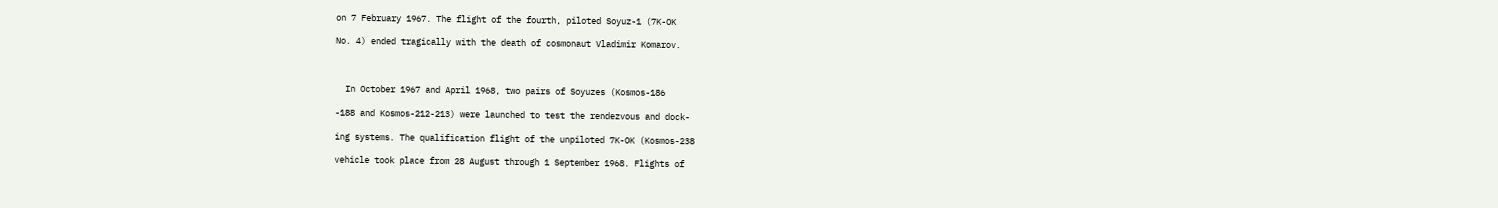on 7 February 1967. The flight of the fourth, piloted Soyuz-1 (7K-OK

No. 4) ended tragically with the death of cosmonaut Vladimir Komarov.



  In October 1967 and April 1968, two pairs of Soyuzes (Kosmos-186

-188 and Kosmos-212-213) were launched to test the rendezvous and dock-

ing systems. The qualification flight of the unpiloted 7K-OK (Kosmos-238

vehicle took place from 28 August through 1 September 1968. Flights of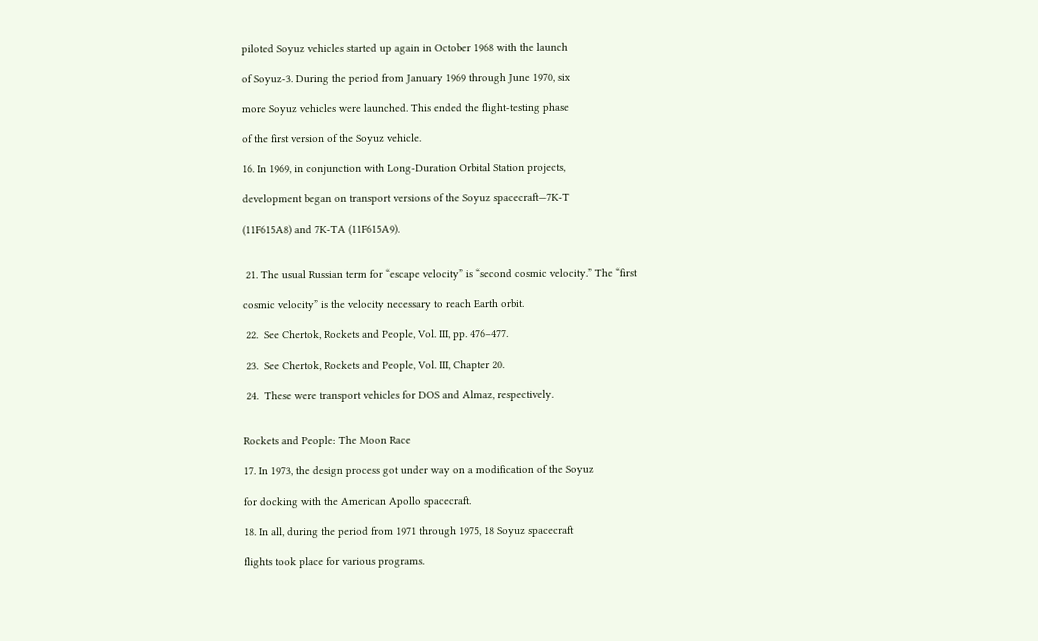piloted Soyuz vehicles started up again in October 1968 with the launch

of Soyuz-3. During the period from January 1969 through June 1970, six

more Soyuz vehicles were launched. This ended the flight-testing phase

of the first version of the Soyuz vehicle.

16. In 1969, in conjunction with Long-Duration Orbital Station projects,

development began on transport versions of the Soyuz spacecraft—7K-T

(11F615A8) and 7K-TA (11F615A9).


 21. The usual Russian term for “escape velocity” is “second cosmic velocity.” The “first

cosmic velocity” is the velocity necessary to reach Earth orbit.

 22.  See Chertok, Rockets and People, Vol. III, pp. 476–477.

 23.  See Chertok, Rockets and People, Vol. III, Chapter 20.

 24.  These were transport vehicles for DOS and Almaz, respectively.


Rockets and People: The Moon Race

17. In 1973, the design process got under way on a modification of the Soyuz

for docking with the American Apollo spacecraft.

18. In all, during the period from 1971 through 1975, 18 Soyuz spacecraft

flights took place for various programs.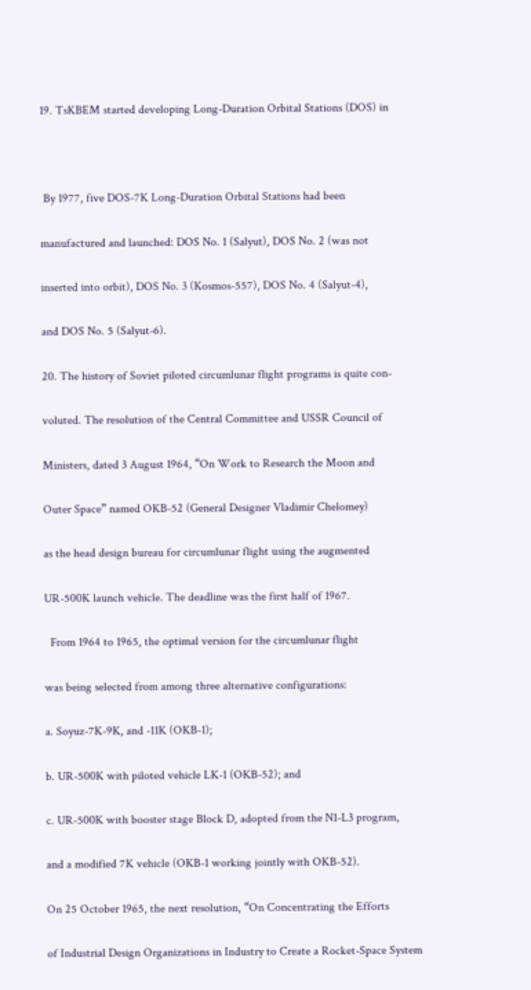19. TsKBEM started developing Long-Duration Orbital Stations (DOS) in



 By 1977, five DOS-7K Long-Duration Orbital Stations had been

manufactured and launched: DOS No. 1 (Salyut), DOS No. 2 (was not

inserted into orbit), DOS No. 3 (Kosmos-557), DOS No. 4 (Salyut-4),

and DOS No. 5 (Salyut-6).

20. The history of Soviet piloted circumlunar flight programs is quite con-

voluted. The resolution of the Central Committee and USSR Council of

Ministers, dated 3 August 1964, “On Work to Research the Moon and

Outer Space” named OKB-52 (General Designer Vladimir Chelomey)

as the head design bureau for circumlunar flight using the augmented

UR-500K launch vehicle. The deadline was the first half of 1967.

  From 1964 to 1965, the optimal version for the circumlunar flight

was being selected from among three alternative configurations:

a. Soyuz-7K-9K, and -11K (OKB-1);

b. UR-500K with piloted vehicle LK-1 (OKB-52); and

c. UR-500K with booster stage Block D, adopted from the N1-L3 program,

and a modified 7K vehicle (OKB-1 working jointly with OKB-52).

On 25 October 1965, the next resolution, “On Concentrating the Efforts

of Industrial Design Organizations in Industry to Create a Rocket-Space System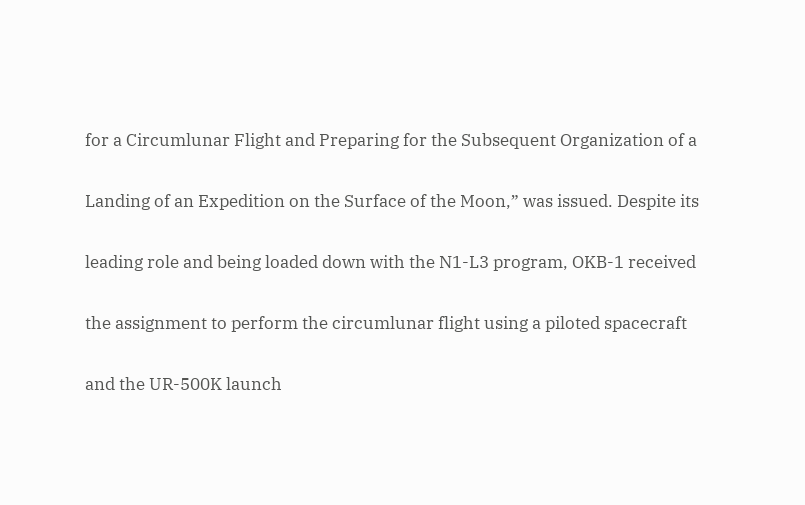for a Circumlunar Flight and Preparing for the Subsequent Organization of a

Landing of an Expedition on the Surface of the Moon,” was issued. Despite its

leading role and being loaded down with the N1-L3 program, OKB-1 received

the assignment to perform the circumlunar flight using a piloted spacecraft

and the UR-500K launch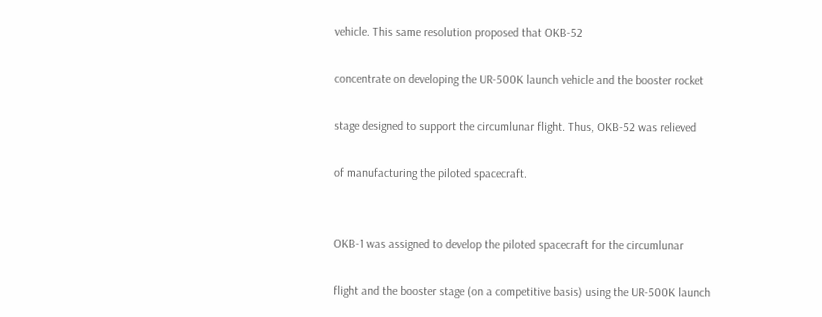vehicle. This same resolution proposed that OKB-52

concentrate on developing the UR-500K launch vehicle and the booster rocket

stage designed to support the circumlunar flight. Thus, OKB-52 was relieved

of manufacturing the piloted spacecraft.


OKB-1 was assigned to develop the piloted spacecraft for the circumlunar

flight and the booster stage (on a competitive basis) using the UR-500K launch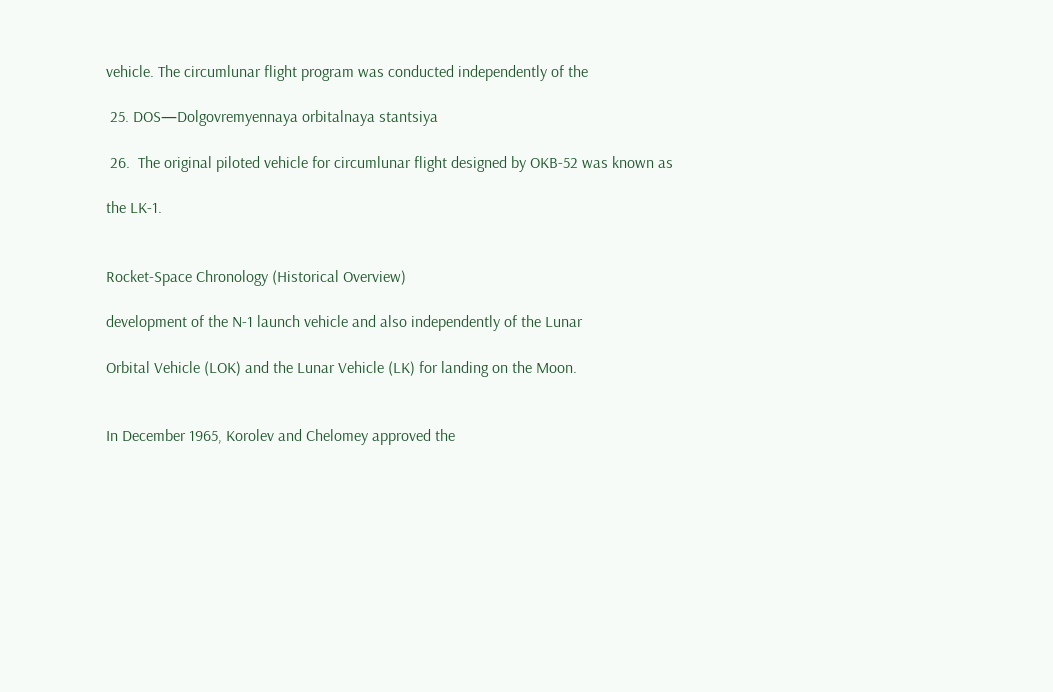vehicle. The circumlunar flight program was conducted independently of the

 25. DOS—Dolgovremyennaya orbitalnaya stantsiya

 26.  The original piloted vehicle for circumlunar flight designed by OKB-52 was known as

the LK-1.


Rocket-Space Chronology (Historical Overview)

development of the N-1 launch vehicle and also independently of the Lunar

Orbital Vehicle (LOK) and the Lunar Vehicle (LK) for landing on the Moon.


In December 1965, Korolev and Chelomey approved the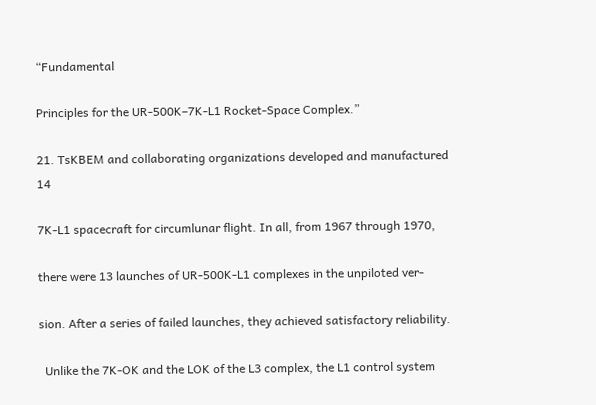“Fundamental

Principles for the UR-500K–7K-L1 Rocket-Space Complex.”

21. TsKBEM and collaborating organizations developed and manufactured 14

7K-L1 spacecraft for circumlunar flight. In all, from 1967 through 1970,

there were 13 launches of UR-500K-L1 complexes in the unpiloted ver-

sion. After a series of failed launches, they achieved satisfactory reliability.

  Unlike the 7K-OK and the LOK of the L3 complex, the L1 control system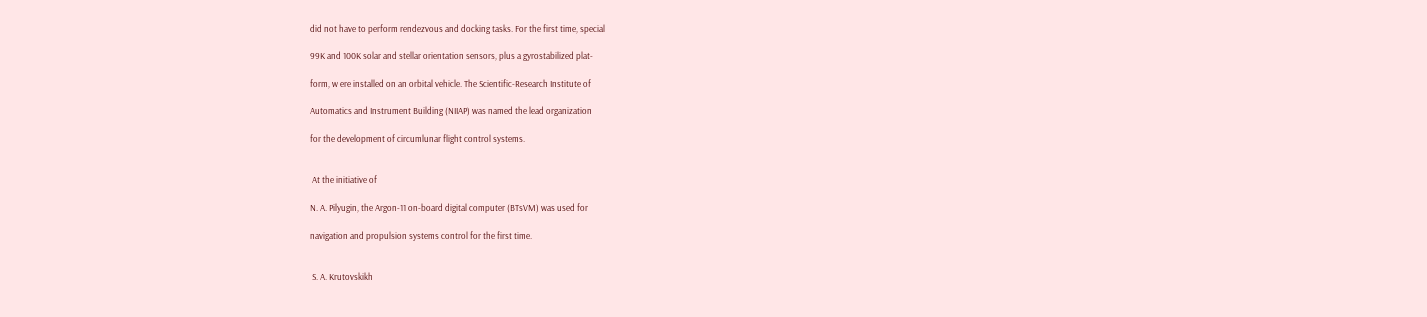did not have to perform rendezvous and docking tasks. For the first time, special

99K and 100K solar and stellar orientation sensors, plus a gyrostabilized plat-

form, w ere installed on an orbital vehicle. The Scientific-Research Institute of

Automatics and Instrument Building (NIIAP) was named the lead organization

for the development of circumlunar flight control systems.


 At the initiative of

N. A. Pilyugin, the Argon-11 on-board digital computer (BTsVM) was used for

navigation and propulsion systems control for the first time.


 S. A. Krutovskikh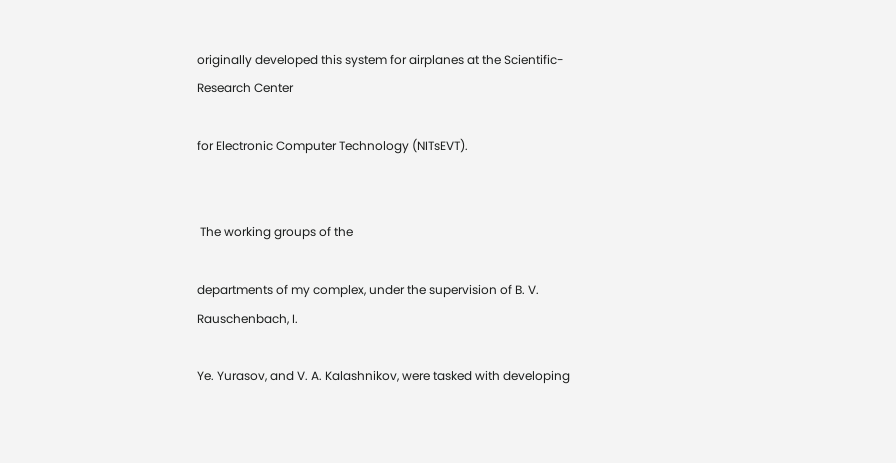originally developed this system for airplanes at the Scientific-Research Center

for Electronic Computer Technology (NITsEVT).


 The working groups of the

departments of my complex, under the supervision of B. V. Rauschenbach, I.

Ye. Yurasov, and V. A. Kalashnikov, were tasked with developing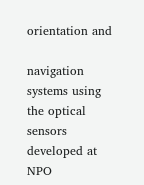orientation and

navigation systems using the optical sensors developed at NPO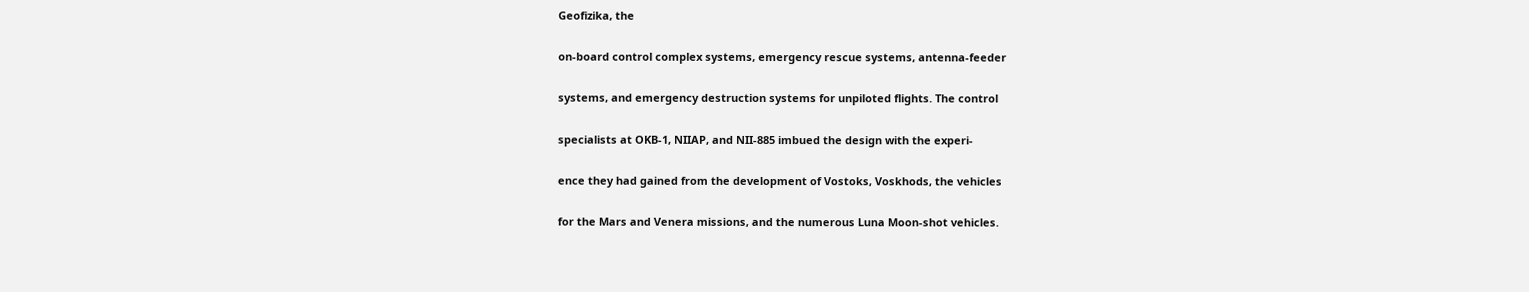Geofizika, the

on-board control complex systems, emergency rescue systems, antenna-feeder

systems, and emergency destruction systems for unpiloted flights. The control

specialists at OKB-1, NIIAP, and NII-885 imbued the design with the experi-

ence they had gained from the development of Vostoks, Voskhods, the vehicles

for the Mars and Venera missions, and the numerous Luna Moon-shot vehicles.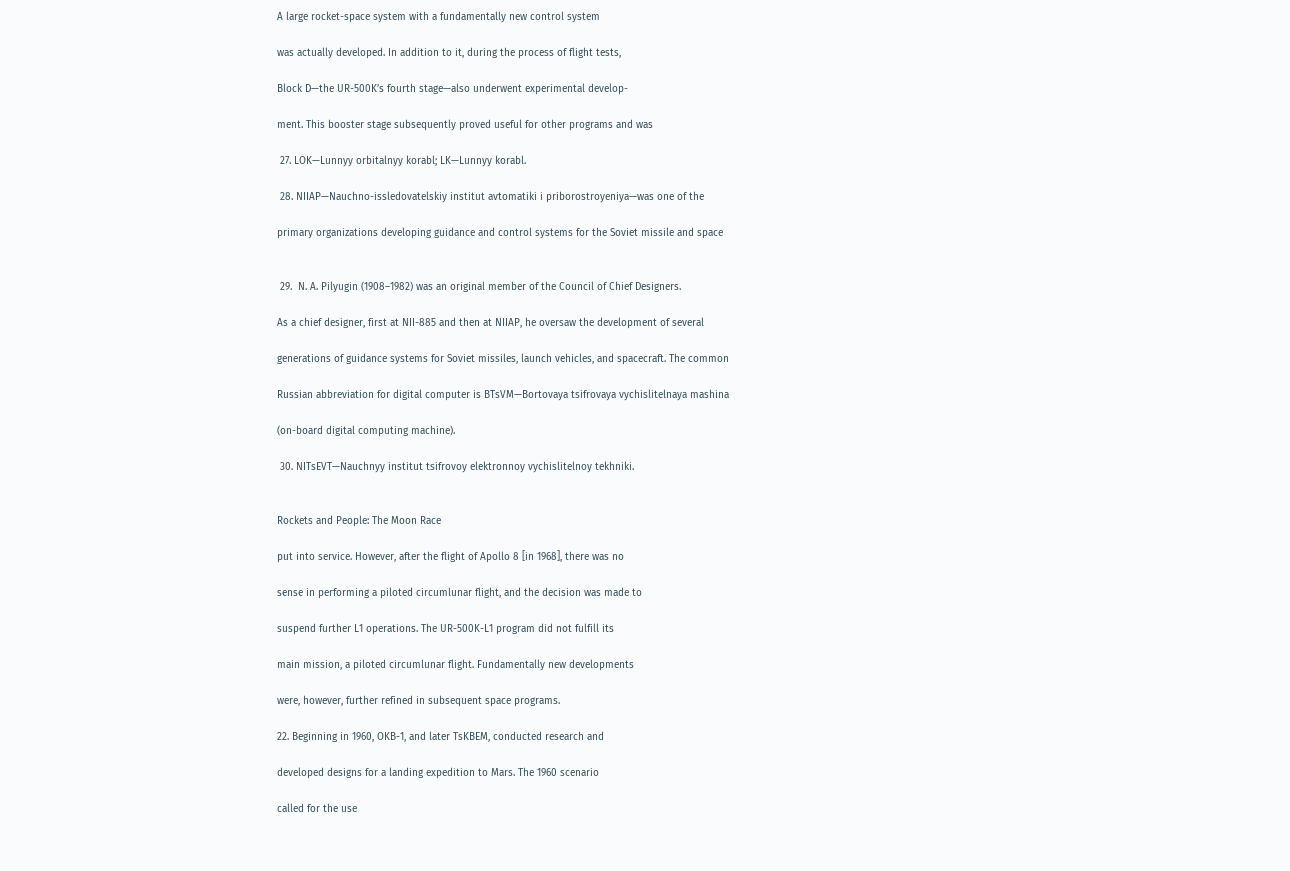A large rocket-space system with a fundamentally new control system

was actually developed. In addition to it, during the process of flight tests,

Block D—the UR-500K’s fourth stage—also underwent experimental develop-

ment. This booster stage subsequently proved useful for other programs and was

 27. LOK—Lunnyy orbitalnyy korabl; LK—Lunnyy korabl.

 28. NIIAP—Nauchno-issledovatelskiy institut avtomatiki i priborostroyeniya—was one of the

primary organizations developing guidance and control systems for the Soviet missile and space


 29.  N. A. Pilyugin (1908–1982) was an original member of the Council of Chief Designers.

As a chief designer, first at NII-885 and then at NIIAP, he oversaw the development of several

generations of guidance systems for Soviet missiles, launch vehicles, and spacecraft. The common

Russian abbreviation for digital computer is BTsVM—Bortovaya tsifrovaya vychislitelnaya mashina

(on-board digital computing machine).

 30. NITsEVT—Nauchnyy institut tsifrovoy elektronnoy vychislitelnoy tekhniki.


Rockets and People: The Moon Race

put into service. However, after the flight of Apollo 8 [in 1968], there was no

sense in performing a piloted circumlunar flight, and the decision was made to

suspend further L1 operations. The UR-500K-L1 program did not fulfill its

main mission, a piloted circumlunar flight. Fundamentally new developments

were, however, further refined in subsequent space programs.

22. Beginning in 1960, OKB-1, and later TsKBEM, conducted research and

developed designs for a landing expedition to Mars. The 1960 scenario

called for the use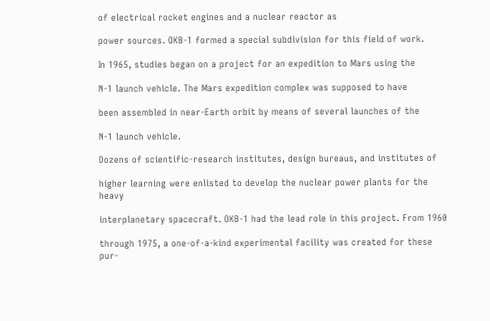of electrical rocket engines and a nuclear reactor as

power sources. OKB-1 formed a special subdivision for this field of work.

In 1965, studies began on a project for an expedition to Mars using the

N-1 launch vehicle. The Mars expedition complex was supposed to have

been assembled in near-Earth orbit by means of several launches of the

N-1 launch vehicle.

Dozens of scientific-research institutes, design bureaus, and institutes of

higher learning were enlisted to develop the nuclear power plants for the heavy

interplanetary spacecraft. OKB-1 had the lead role in this project. From 1960

through 1975, a one-of-a-kind experimental facility was created for these pur-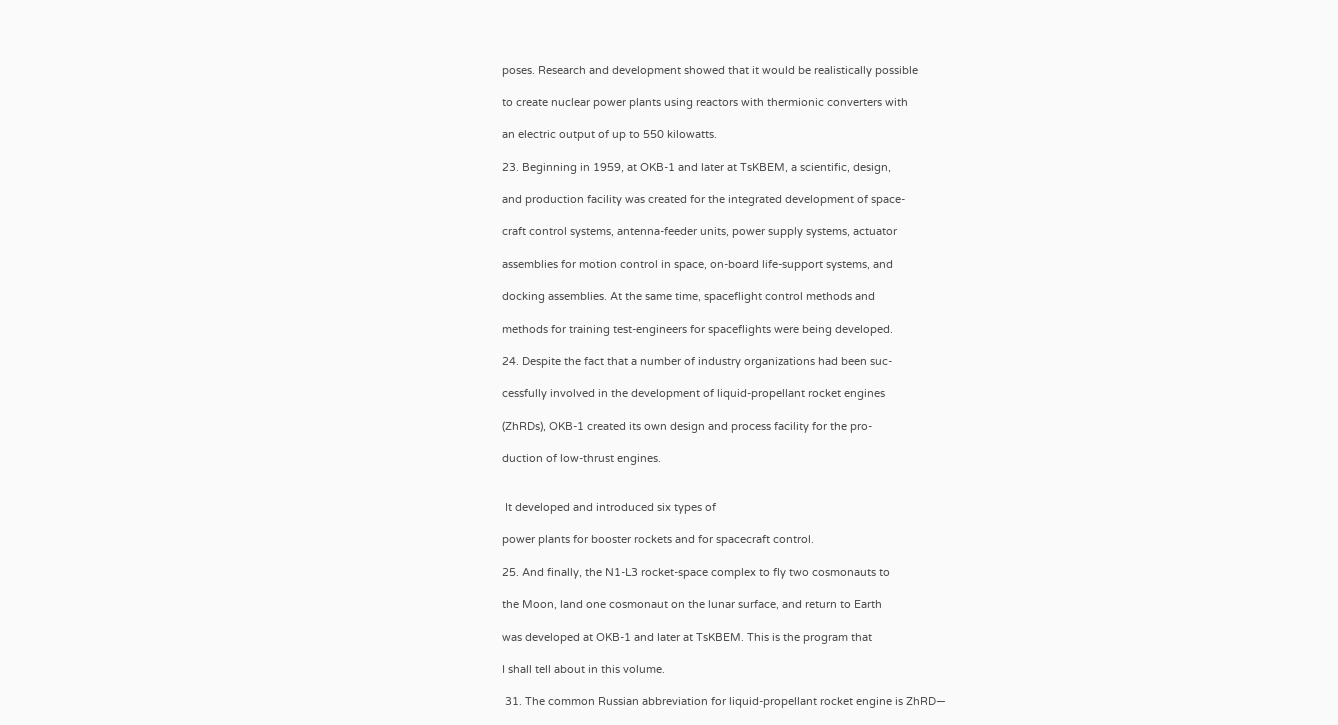poses. Research and development showed that it would be realistically possible

to create nuclear power plants using reactors with thermionic converters with

an electric output of up to 550 kilowatts.

23. Beginning in 1959, at OKB-1 and later at TsKBEM, a scientific, design,

and production facility was created for the integrated development of space-

craft control systems, antenna-feeder units, power supply systems, actuator

assemblies for motion control in space, on-board life-support systems, and

docking assemblies. At the same time, spaceflight control methods and

methods for training test-engineers for spaceflights were being developed.

24. Despite the fact that a number of industry organizations had been suc-

cessfully involved in the development of liquid-propellant rocket engines

(ZhRDs), OKB-1 created its own design and process facility for the pro-

duction of low-thrust engines.


 It developed and introduced six types of

power plants for booster rockets and for spacecraft control.

25. And finally, the N1-L3 rocket-space complex to fly two cosmonauts to

the Moon, land one cosmonaut on the lunar surface, and return to Earth

was developed at OKB-1 and later at TsKBEM. This is the program that

I shall tell about in this volume.

 31. The common Russian abbreviation for liquid-propellant rocket engine is ZhRD—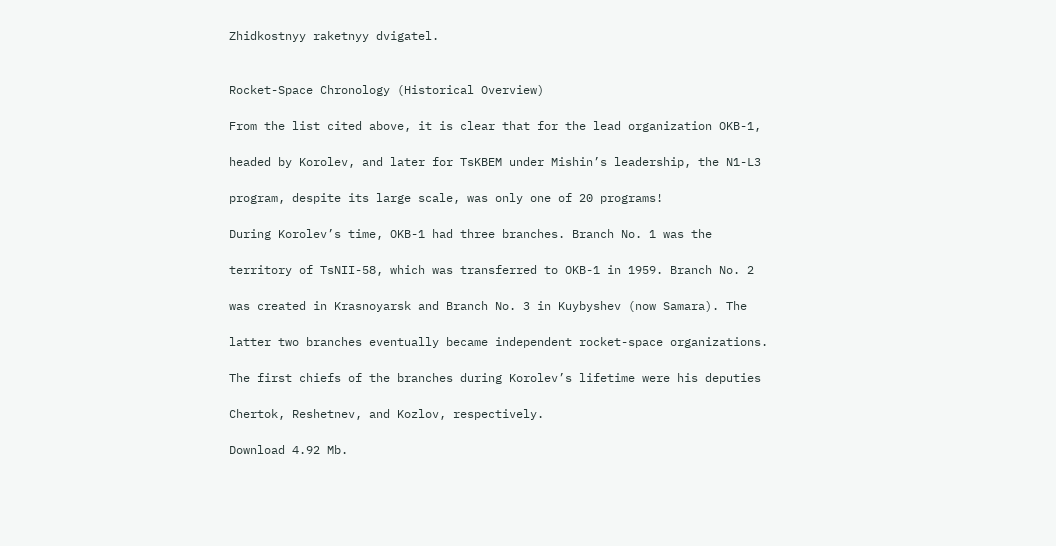Zhidkostnyy raketnyy dvigatel.


Rocket-Space Chronology (Historical Overview)

From the list cited above, it is clear that for the lead organization OKB-1,

headed by Korolev, and later for TsKBEM under Mishin’s leadership, the N1-L3

program, despite its large scale, was only one of 20 programs!

During Korolev’s time, OKB-1 had three branches. Branch No. 1 was the

territory of TsNII-58, which was transferred to OKB-1 in 1959. Branch No. 2

was created in Krasnoyarsk and Branch No. 3 in Kuybyshev (now Samara). The

latter two branches eventually became independent rocket-space organizations.

The first chiefs of the branches during Korolev’s lifetime were his deputies

Chertok, Reshetnev, and Kozlov, respectively.

Download 4.92 Mb.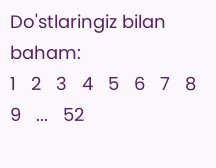Do'stlaringiz bilan baham:
1   2   3   4   5   6   7   8   9   ...   52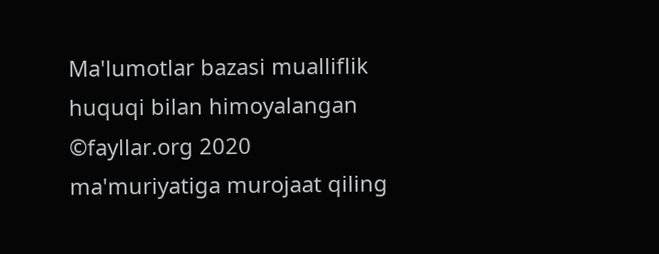Ma'lumotlar bazasi mualliflik huquqi bilan himoyalangan ©fayllar.org 2020
ma'muriyatiga murojaat qiling